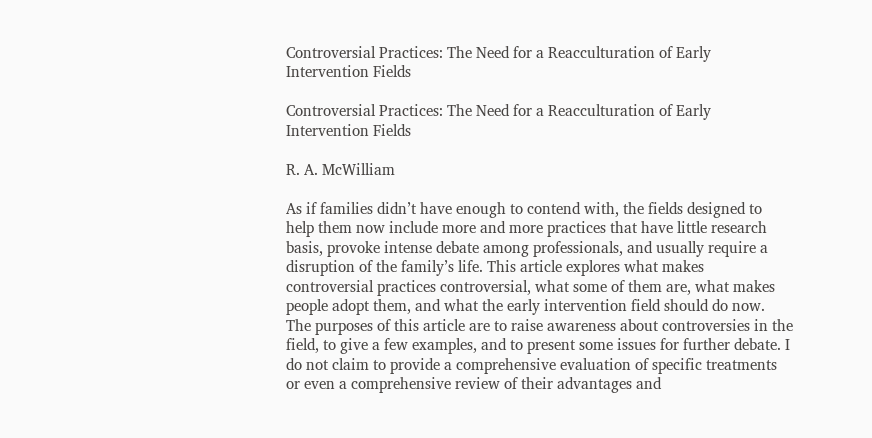Controversial Practices: The Need for a Reacculturation of Early Intervention Fields

Controversial Practices: The Need for a Reacculturation of Early Intervention Fields

R. A. McWilliam

As if families didn’t have enough to contend with, the fields designed to help them now include more and more practices that have little research basis, provoke intense debate among professionals, and usually require a disruption of the family’s life. This article explores what makes controversial practices controversial, what some of them are, what makes people adopt them, and what the early intervention field should do now. The purposes of this article are to raise awareness about controversies in the field, to give a few examples, and to present some issues for further debate. I do not claim to provide a comprehensive evaluation of specific treatments or even a comprehensive review of their advantages and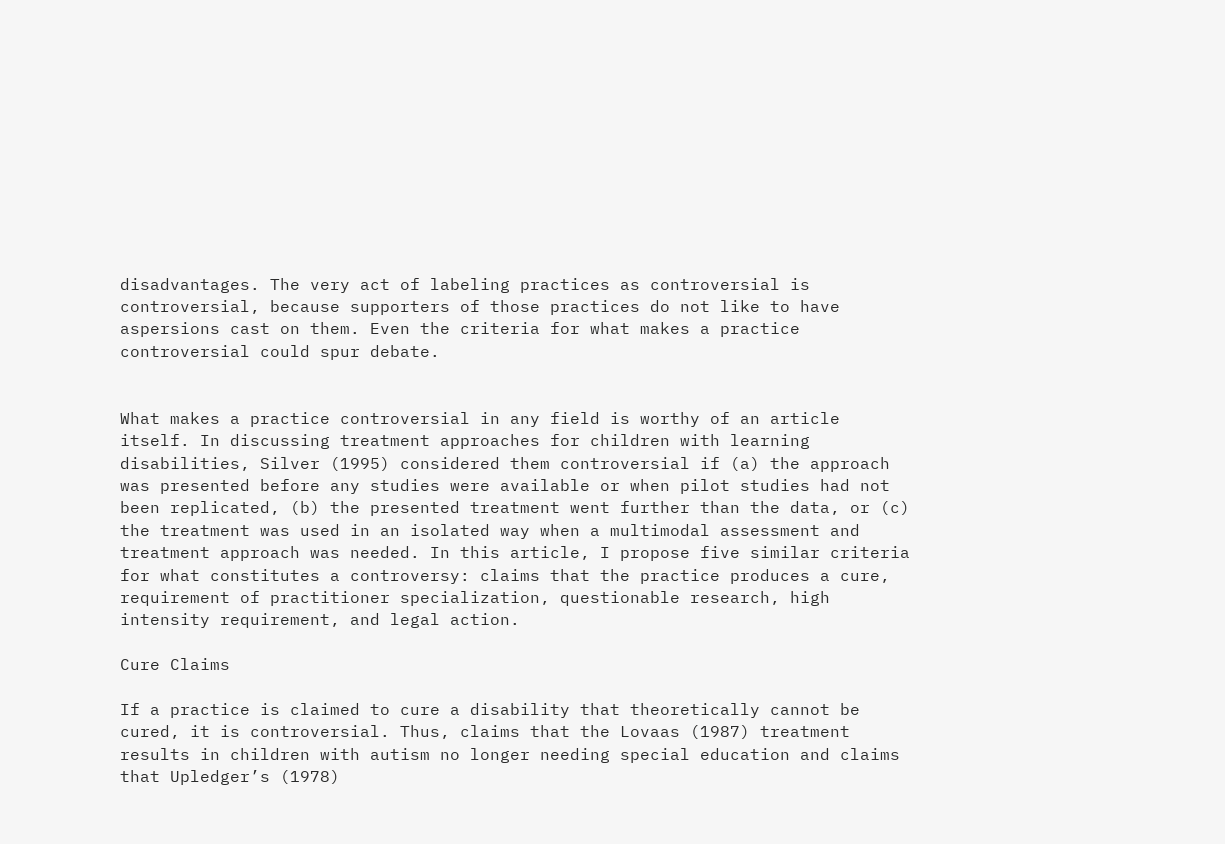disadvantages. The very act of labeling practices as controversial is controversial, because supporters of those practices do not like to have aspersions cast on them. Even the criteria for what makes a practice controversial could spur debate.


What makes a practice controversial in any field is worthy of an article itself. In discussing treatment approaches for children with learning disabilities, Silver (1995) considered them controversial if (a) the approach was presented before any studies were available or when pilot studies had not been replicated, (b) the presented treatment went further than the data, or (c) the treatment was used in an isolated way when a multimodal assessment and treatment approach was needed. In this article, I propose five similar criteria for what constitutes a controversy: claims that the practice produces a cure, requirement of practitioner specialization, questionable research, high intensity requirement, and legal action.

Cure Claims

If a practice is claimed to cure a disability that theoretically cannot be cured, it is controversial. Thus, claims that the Lovaas (1987) treatment results in children with autism no longer needing special education and claims that Upledger’s (1978)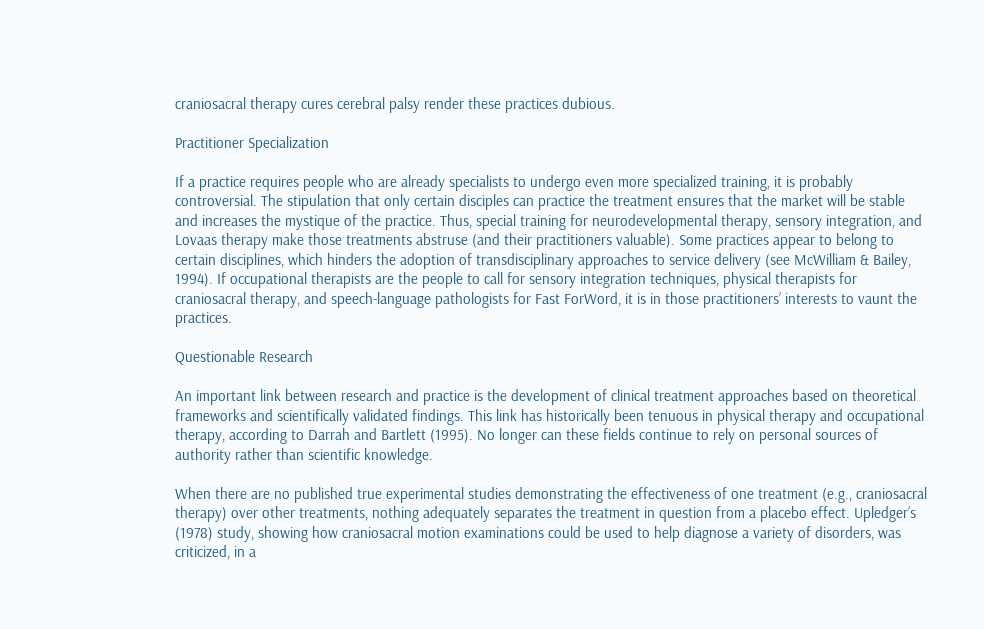craniosacral therapy cures cerebral palsy render these practices dubious.

Practitioner Specialization

If a practice requires people who are already specialists to undergo even more specialized training, it is probably controversial. The stipulation that only certain disciples can practice the treatment ensures that the market will be stable and increases the mystique of the practice. Thus, special training for neurodevelopmental therapy, sensory integration, and Lovaas therapy make those treatments abstruse (and their practitioners valuable). Some practices appear to belong to certain disciplines, which hinders the adoption of transdisciplinary approaches to service delivery (see McWilliam & Bailey, 1994). If occupational therapists are the people to call for sensory integration techniques, physical therapists for craniosacral therapy, and speech-language pathologists for Fast ForWord, it is in those practitioners’ interests to vaunt the practices.

Questionable Research

An important link between research and practice is the development of clinical treatment approaches based on theoretical frameworks and scientifically validated findings. This link has historically been tenuous in physical therapy and occupational therapy, according to Darrah and Bartlett (1995). No longer can these fields continue to rely on personal sources of authority rather than scientific knowledge.

When there are no published true experimental studies demonstrating the effectiveness of one treatment (e.g., craniosacral therapy) over other treatments, nothing adequately separates the treatment in question from a placebo effect. Upledger’s (1978) study, showing how craniosacral motion examinations could be used to help diagnose a variety of disorders, was criticized, in a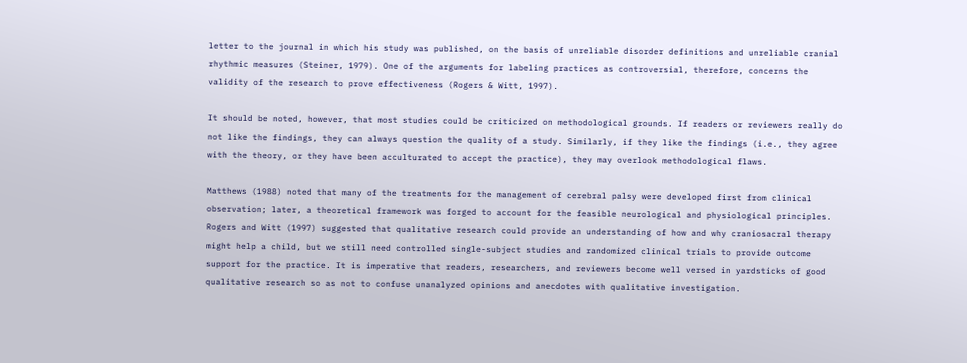letter to the journal in which his study was published, on the basis of unreliable disorder definitions and unreliable cranial rhythmic measures (Steiner, 1979). One of the arguments for labeling practices as controversial, therefore, concerns the validity of the research to prove effectiveness (Rogers & Witt, 1997).

It should be noted, however, that most studies could be criticized on methodological grounds. If readers or reviewers really do not like the findings, they can always question the quality of a study. Similarly, if they like the findings (i.e., they agree with the theory, or they have been acculturated to accept the practice), they may overlook methodological flaws.

Matthews (1988) noted that many of the treatments for the management of cerebral palsy were developed first from clinical observation; later, a theoretical framework was forged to account for the feasible neurological and physiological principles. Rogers and Witt (1997) suggested that qualitative research could provide an understanding of how and why craniosacral therapy might help a child, but we still need controlled single-subject studies and randomized clinical trials to provide outcome support for the practice. It is imperative that readers, researchers, and reviewers become well versed in yardsticks of good qualitative research so as not to confuse unanalyzed opinions and anecdotes with qualitative investigation.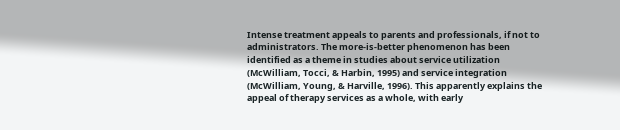Intense treatment appeals to parents and professionals, if not to administrators. The more-is-better phenomenon has been identified as a theme in studies about service utilization (McWilliam, Tocci, & Harbin, 1995) and service integration (McWilliam, Young, & Harville, 1996). This apparently explains the appeal of therapy services as a whole, with early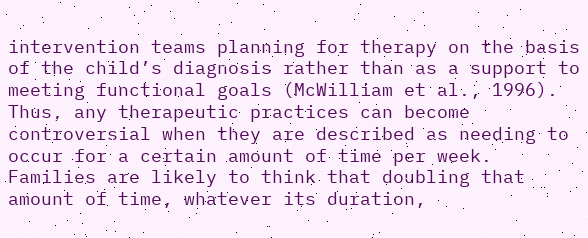intervention teams planning for therapy on the basis of the child’s diagnosis rather than as a support to meeting functional goals (McWilliam et al., 1996). Thus, any therapeutic practices can become controversial when they are described as needing to occur for a certain amount of time per week. Families are likely to think that doubling that amount of time, whatever its duration,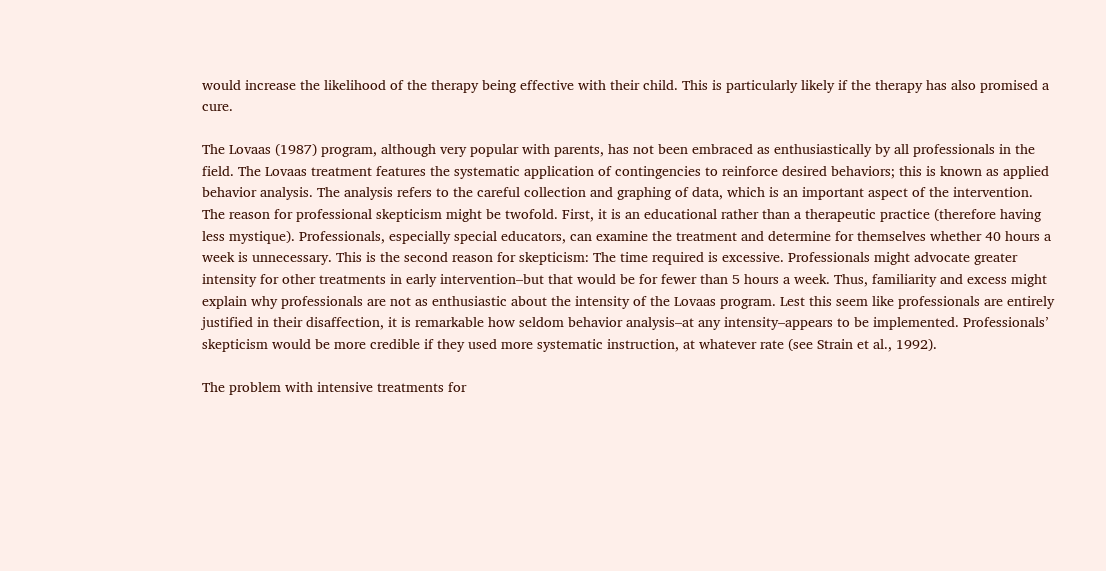would increase the likelihood of the therapy being effective with their child. This is particularly likely if the therapy has also promised a cure.

The Lovaas (1987) program, although very popular with parents, has not been embraced as enthusiastically by all professionals in the field. The Lovaas treatment features the systematic application of contingencies to reinforce desired behaviors; this is known as applied behavior analysis. The analysis refers to the careful collection and graphing of data, which is an important aspect of the intervention. The reason for professional skepticism might be twofold. First, it is an educational rather than a therapeutic practice (therefore having less mystique). Professionals, especially special educators, can examine the treatment and determine for themselves whether 40 hours a week is unnecessary. This is the second reason for skepticism: The time required is excessive. Professionals might advocate greater intensity for other treatments in early intervention–but that would be for fewer than 5 hours a week. Thus, familiarity and excess might explain why professionals are not as enthusiastic about the intensity of the Lovaas program. Lest this seem like professionals are entirely justified in their disaffection, it is remarkable how seldom behavior analysis–at any intensity–appears to be implemented. Professionals’ skepticism would be more credible if they used more systematic instruction, at whatever rate (see Strain et al., 1992).

The problem with intensive treatments for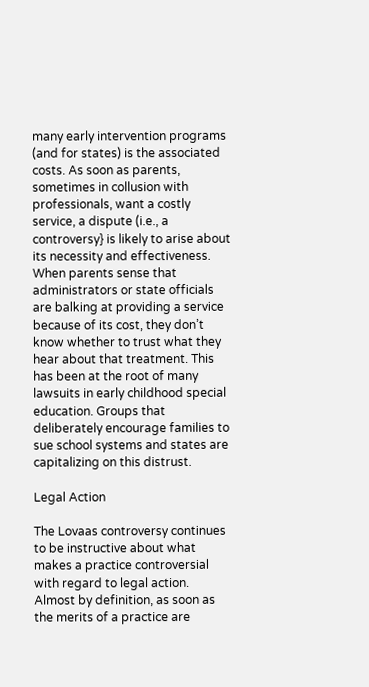many early intervention programs (and for states) is the associated costs. As soon as parents, sometimes in collusion with professionals, want a costly service, a dispute (i.e., a controversy} is likely to arise about its necessity and effectiveness. When parents sense that administrators or state officials are balking at providing a service because of its cost, they don’t know whether to trust what they hear about that treatment. This has been at the root of many lawsuits in early childhood special education. Groups that deliberately encourage families to sue school systems and states are capitalizing on this distrust.

Legal Action

The Lovaas controversy continues to be instructive about what makes a practice controversial with regard to legal action. Almost by definition, as soon as the merits of a practice are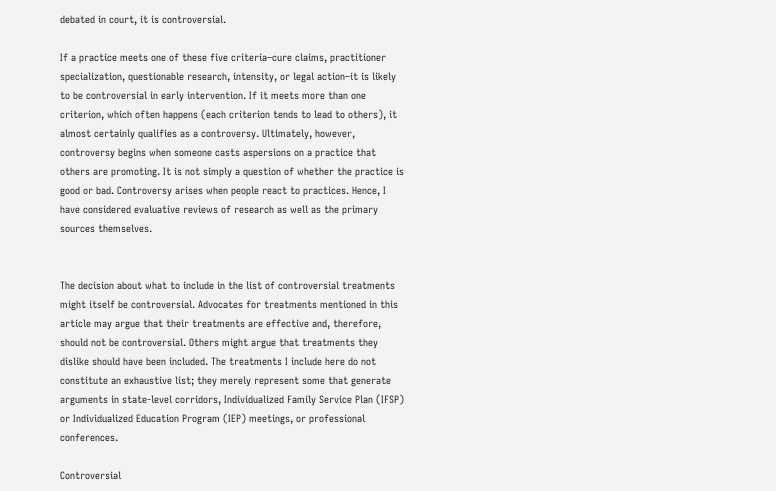debated in court, it is controversial.

If a practice meets one of these five criteria–cure claims, practitioner specialization, questionable research, intensity, or legal action–it is likely to be controversial in early intervention. If it meets more than one criterion, which often happens (each criterion tends to lead to others), it almost certainly qualifies as a controversy. Ultimately, however, controversy begins when someone casts aspersions on a practice that others are promoting. It is not simply a question of whether the practice is good or bad. Controversy arises when people react to practices. Hence, I have considered evaluative reviews of research as well as the primary sources themselves.


The decision about what to include in the list of controversial treatments might itself be controversial. Advocates for treatments mentioned in this article may argue that their treatments are effective and, therefore, should not be controversial. Others might argue that treatments they dislike should have been included. The treatments I include here do not constitute an exhaustive list; they merely represent some that generate arguments in state-level corridors, Individualized Family Service Plan (IFSP) or Individualized Education Program (IEP) meetings, or professional conferences.

Controversial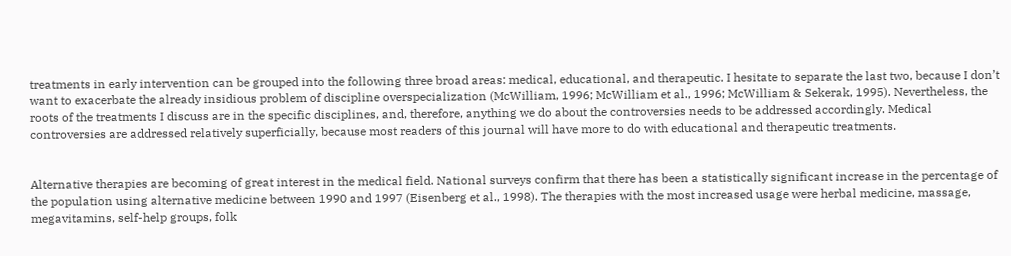treatments in early intervention can be grouped into the following three broad areas: medical, educational, and therapeutic. I hesitate to separate the last two, because I don’t want to exacerbate the already insidious problem of discipline overspecialization (McWilliam, 1996; McWilliam et al., 1996; McWilliam & Sekerak, 1995). Nevertheless, the roots of the treatments I discuss are in the specific disciplines, and, therefore, anything we do about the controversies needs to be addressed accordingly. Medical controversies are addressed relatively superficially, because most readers of this journal will have more to do with educational and therapeutic treatments.


Alternative therapies are becoming of great interest in the medical field. National surveys confirm that there has been a statistically significant increase in the percentage of the population using alternative medicine between 1990 and 1997 (Eisenberg et al., 1998). The therapies with the most increased usage were herbal medicine, massage, megavitamins, self-help groups, folk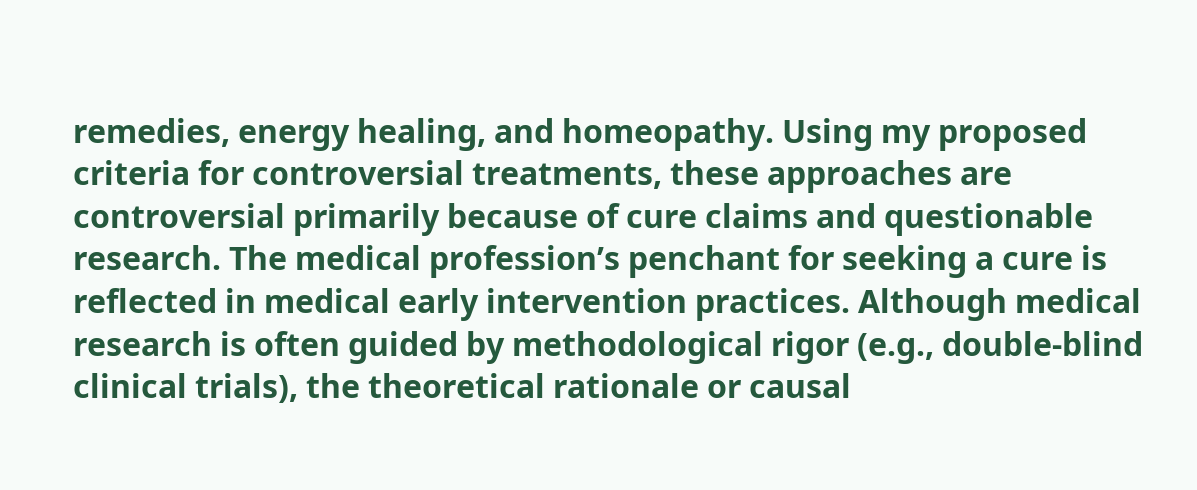remedies, energy healing, and homeopathy. Using my proposed criteria for controversial treatments, these approaches are controversial primarily because of cure claims and questionable research. The medical profession’s penchant for seeking a cure is reflected in medical early intervention practices. Although medical research is often guided by methodological rigor (e.g., double-blind clinical trials), the theoretical rationale or causal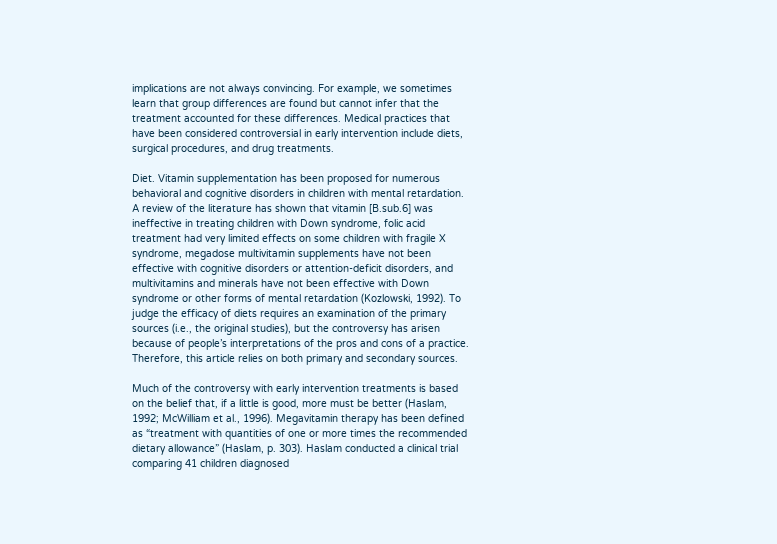implications are not always convincing. For example, we sometimes learn that group differences are found but cannot infer that the treatment accounted for these differences. Medical practices that have been considered controversial in early intervention include diets, surgical procedures, and drug treatments.

Diet. Vitamin supplementation has been proposed for numerous behavioral and cognitive disorders in children with mental retardation. A review of the literature has shown that vitamin [B.sub.6] was ineffective in treating children with Down syndrome, folic acid treatment had very limited effects on some children with fragile X syndrome, megadose multivitamin supplements have not been effective with cognitive disorders or attention-deficit disorders, and multivitamins and minerals have not been effective with Down syndrome or other forms of mental retardation (Kozlowski, 1992). To judge the efficacy of diets requires an examination of the primary sources (i.e., the original studies), but the controversy has arisen because of people’s interpretations of the pros and cons of a practice. Therefore, this article relies on both primary and secondary sources.

Much of the controversy with early intervention treatments is based on the belief that, if a little is good, more must be better (Haslam, 1992; McWilliam et al., 1996). Megavitamin therapy has been defined as “treatment with quantities of one or more times the recommended dietary allowance” (Haslam, p. 303). Haslam conducted a clinical trial comparing 41 children diagnosed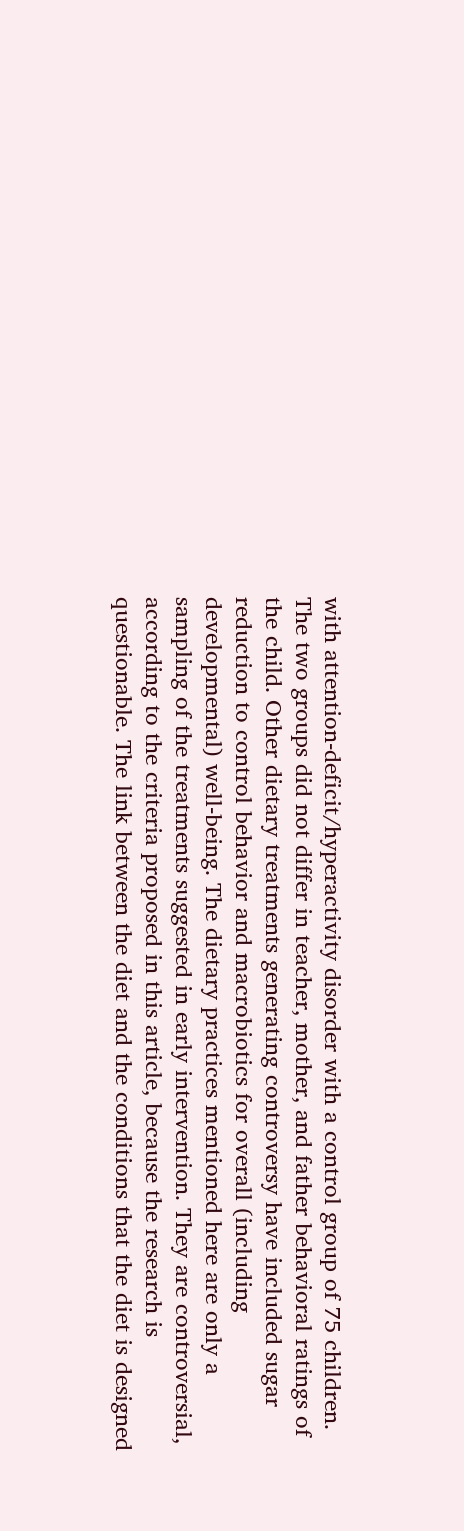with attention-deficit/hyperactivity disorder with a control group of 75 children. The two groups did not differ in teacher, mother, and father behavioral ratings of the child. Other dietary treatments generating controversy have included sugar reduction to control behavior and macrobiotics for overall (including developmental) well-being. The dietary practices mentioned here are only a sampling of the treatments suggested in early intervention. They are controversial, according to the criteria proposed in this article, because the research is questionable. The link between the diet and the conditions that the diet is designed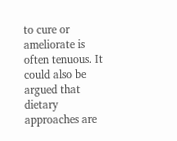to cure or ameliorate is often tenuous. It could also be argued that dietary approaches are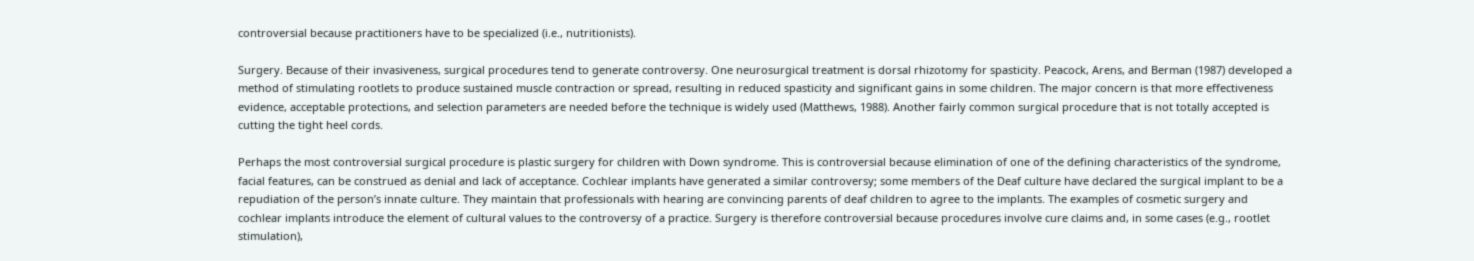controversial because practitioners have to be specialized (i.e., nutritionists).

Surgery. Because of their invasiveness, surgical procedures tend to generate controversy. One neurosurgical treatment is dorsal rhizotomy for spasticity. Peacock, Arens, and Berman (1987) developed a method of stimulating rootlets to produce sustained muscle contraction or spread, resulting in reduced spasticity and significant gains in some children. The major concern is that more effectiveness evidence, acceptable protections, and selection parameters are needed before the technique is widely used (Matthews, 1988). Another fairly common surgical procedure that is not totally accepted is cutting the tight heel cords.

Perhaps the most controversial surgical procedure is plastic surgery for children with Down syndrome. This is controversial because elimination of one of the defining characteristics of the syndrome, facial features, can be construed as denial and lack of acceptance. Cochlear implants have generated a similar controversy; some members of the Deaf culture have declared the surgical implant to be a repudiation of the person’s innate culture. They maintain that professionals with hearing are convincing parents of deaf children to agree to the implants. The examples of cosmetic surgery and cochlear implants introduce the element of cultural values to the controversy of a practice. Surgery is therefore controversial because procedures involve cure claims and, in some cases (e.g., rootlet stimulation),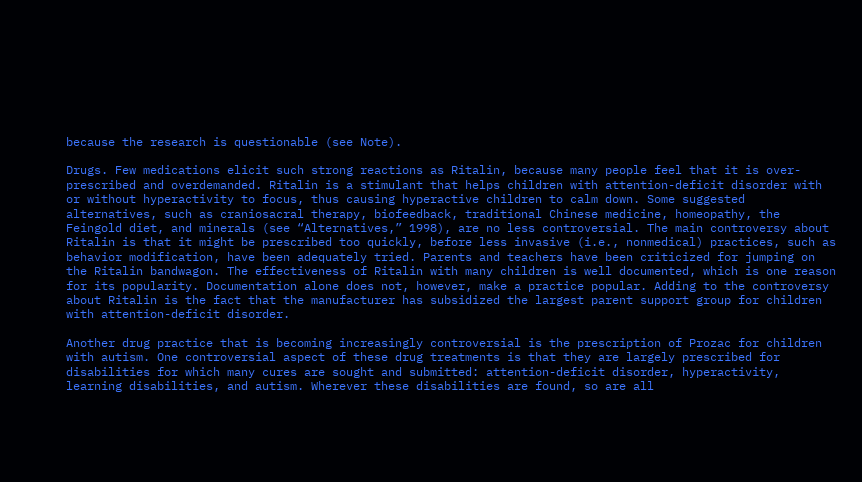because the research is questionable (see Note).

Drugs. Few medications elicit such strong reactions as Ritalin, because many people feel that it is over-prescribed and overdemanded. Ritalin is a stimulant that helps children with attention-deficit disorder with or without hyperactivity to focus, thus causing hyperactive children to calm down. Some suggested alternatives, such as craniosacral therapy, biofeedback, traditional Chinese medicine, homeopathy, the Feingold diet, and minerals (see “Alternatives,” 1998), are no less controversial. The main controversy about Ritalin is that it might be prescribed too quickly, before less invasive (i.e., nonmedical) practices, such as behavior modification, have been adequately tried. Parents and teachers have been criticized for jumping on the Ritalin bandwagon. The effectiveness of Ritalin with many children is well documented, which is one reason for its popularity. Documentation alone does not, however, make a practice popular. Adding to the controversy about Ritalin is the fact that the manufacturer has subsidized the largest parent support group for children with attention-deficit disorder.

Another drug practice that is becoming increasingly controversial is the prescription of Prozac for children with autism. One controversial aspect of these drug treatments is that they are largely prescribed for disabilities for which many cures are sought and submitted: attention-deficit disorder, hyperactivity, learning disabilities, and autism. Wherever these disabilities are found, so are all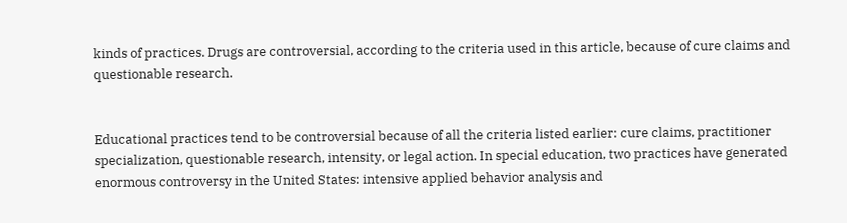kinds of practices. Drugs are controversial, according to the criteria used in this article, because of cure claims and questionable research.


Educational practices tend to be controversial because of all the criteria listed earlier: cure claims, practitioner specialization, questionable research, intensity, or legal action. In special education, two practices have generated enormous controversy in the United States: intensive applied behavior analysis and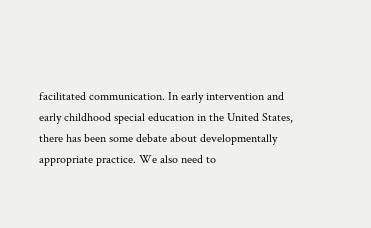facilitated communication. In early intervention and early childhood special education in the United States, there has been some debate about developmentally appropriate practice. We also need to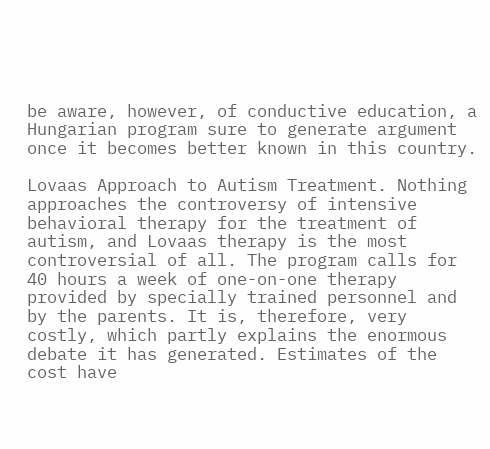be aware, however, of conductive education, a Hungarian program sure to generate argument once it becomes better known in this country.

Lovaas Approach to Autism Treatment. Nothing approaches the controversy of intensive behavioral therapy for the treatment of autism, and Lovaas therapy is the most controversial of all. The program calls for 40 hours a week of one-on-one therapy provided by specially trained personnel and by the parents. It is, therefore, very costly, which partly explains the enormous debate it has generated. Estimates of the cost have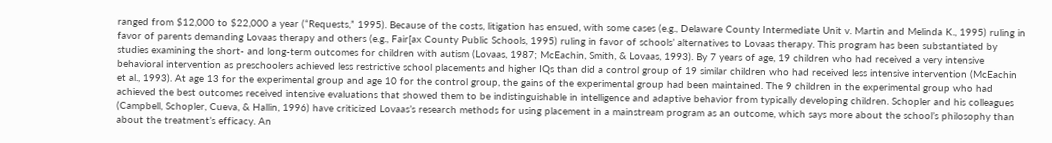ranged from $12,000 to $22,000 a year (“Requests,” 1995). Because of the costs, litigation has ensued, with some cases (e.g., Delaware County Intermediate Unit v. Martin and Melinda K., 1995) ruling in favor of parents demanding Lovaas therapy and others (e.g., Fair[ax County Public Schools, 1995) ruling in favor of schools’ alternatives to Lovaas therapy. This program has been substantiated by studies examining the short- and long-term outcomes for children with autism (Lovaas, 1987; McEachin, Smith, & Lovaas, 1993). By 7 years of age, 19 children who had received a very intensive behavioral intervention as preschoolers achieved less restrictive school placements and higher IQs than did a control group of 19 similar children who had received less intensive intervention (McEachin et al., 1993). At age 13 for the experimental group and age 10 for the control group, the gains of the experimental group had been maintained. The 9 children in the experimental group who had achieved the best outcomes received intensive evaluations that showed them to be indistinguishable in intelligence and adaptive behavior from typically developing children. Schopler and his colleagues (Campbell, Schopler, Cueva, & Hallin, 1996) have criticized Lovaas’s research methods for using placement in a mainstream program as an outcome, which says more about the school’s philosophy than about the treatment’s efficacy. An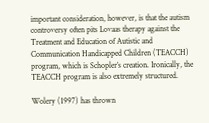important consideration, however, is that the autism controversy often pits Lovaas therapy against the Treatment and Education of Autistic and Communication Handicapped Children (TEACCH) program, which is Schopler’s creation. Ironically, the TEACCH program is also extremely structured.

Wolery (1997) has thrown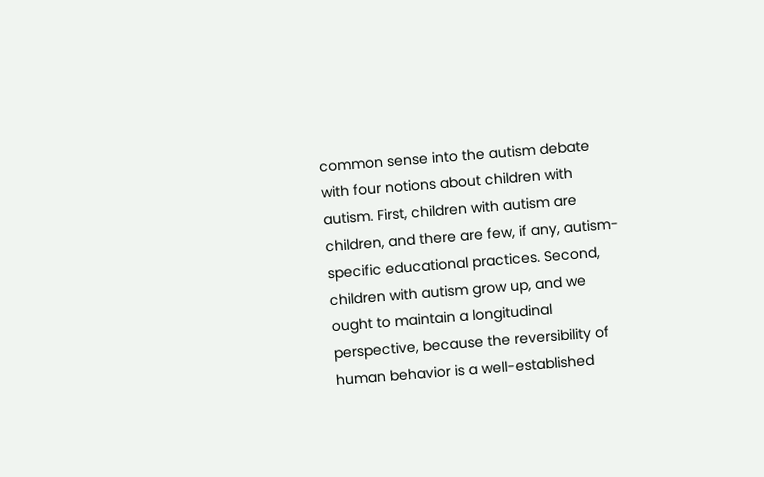common sense into the autism debate with four notions about children with autism. First, children with autism are children, and there are few, if any, autism-specific educational practices. Second, children with autism grow up, and we ought to maintain a longitudinal perspective, because the reversibility of human behavior is a well-established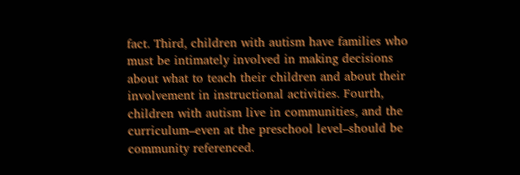fact. Third, children with autism have families who must be intimately involved in making decisions about what to teach their children and about their involvement in instructional activities. Fourth, children with autism live in communities, and the curriculum–even at the preschool level–should be community referenced.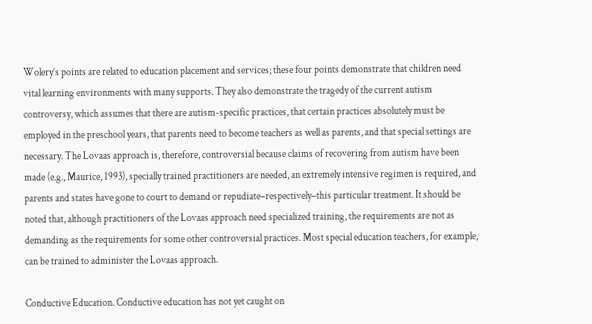Wolery’s points are related to education placement and services; these four points demonstrate that children need vital learning environments with many supports. They also demonstrate the tragedy of the current autism controversy, which assumes that there are autism-specific practices, that certain practices absolutely must be employed in the preschool years, that parents need to become teachers as well as parents, and that special settings are necessary. The Lovaas approach is, therefore, controversial because claims of recovering from autism have been made (e.g., Maurice, 1993), specially trained practitioners are needed, an extremely intensive regimen is required, and parents and states have gone to court to demand or repudiate–respectively–this particular treatment. It should be noted that, although practitioners of the Lovaas approach need specialized training, the requirements are not as demanding as the requirements for some other controversial practices. Most special education teachers, for example, can be trained to administer the Lovaas approach.

Conductive Education. Conductive education has not yet caught on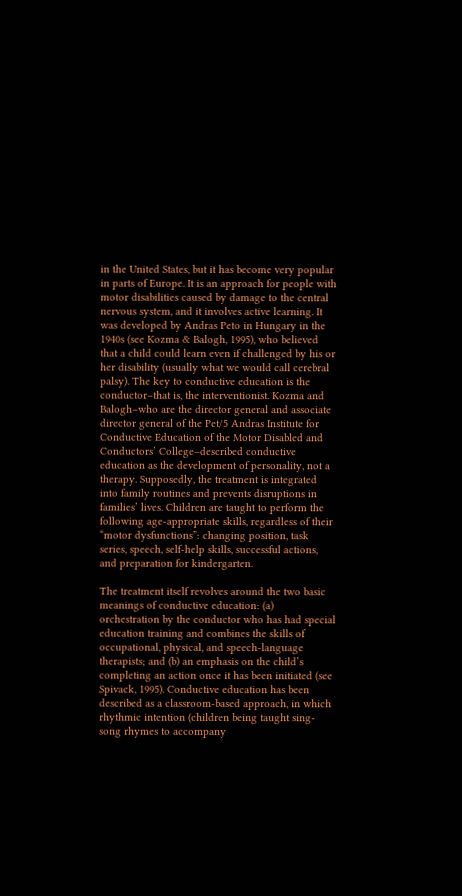in the United States, but it has become very popular in parts of Europe. It is an approach for people with motor disabilities caused by damage to the central nervous system, and it involves active learning. It was developed by Andras Peto in Hungary in the 1940s (see Kozma & Balogh, 1995), who believed that a child could learn even if challenged by his or her disability (usually what we would call cerebral palsy). The key to conductive education is the conductor–that is, the interventionist. Kozma and Balogh–who are the director general and associate director general of the Pet/5 Andras Institute for Conductive Education of the Motor Disabled and Conductors’ College–described conductive education as the development of personality, not a therapy. Supposedly, the treatment is integrated into family routines and prevents disruptions in families’ lives. Children are taught to perform the following age-appropriate skills, regardless of their “motor dysfunctions”: changing position, task series, speech, self-help skills, successful actions, and preparation for kindergarten.

The treatment itself revolves around the two basic meanings of conductive education: (a) orchestration by the conductor who has had special education training and combines the skills of occupational, physical, and speech-language therapists; and (b) an emphasis on the child’s completing an action once it has been initiated (see Spivack, 1995). Conductive education has been described as a classroom-based approach, in which rhythmic intention (children being taught sing-song rhymes to accompany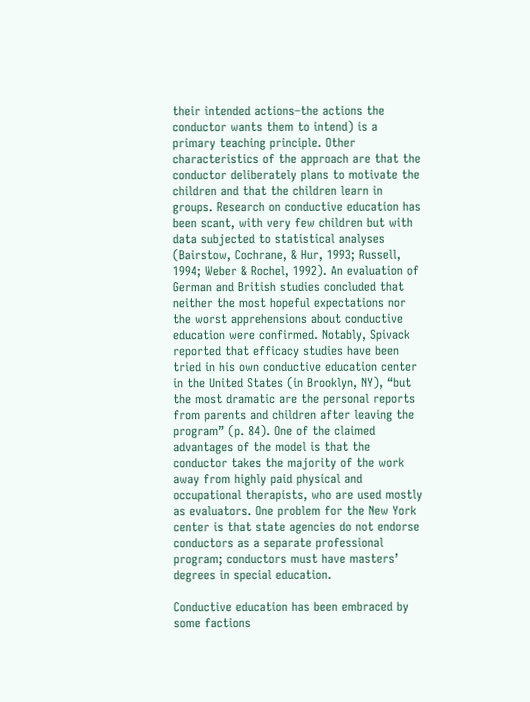their intended actions–the actions the conductor wants them to intend) is a primary teaching principle. Other characteristics of the approach are that the conductor deliberately plans to motivate the children and that the children learn in groups. Research on conductive education has been scant, with very few children but with data subjected to statistical analyses (Bairstow, Cochrane, & Hur, 1993; Russell, 1994; Weber & Rochel, 1992). An evaluation of German and British studies concluded that neither the most hopeful expectations nor the worst apprehensions about conductive education were confirmed. Notably, Spivack reported that efficacy studies have been tried in his own conductive education center in the United States (in Brooklyn, NY), “but the most dramatic are the personal reports from parents and children after leaving the program” (p. 84). One of the claimed advantages of the model is that the conductor takes the majority of the work away from highly paid physical and occupational therapists, who are used mostly as evaluators. One problem for the New York center is that state agencies do not endorse conductors as a separate professional program; conductors must have masters’ degrees in special education.

Conductive education has been embraced by some factions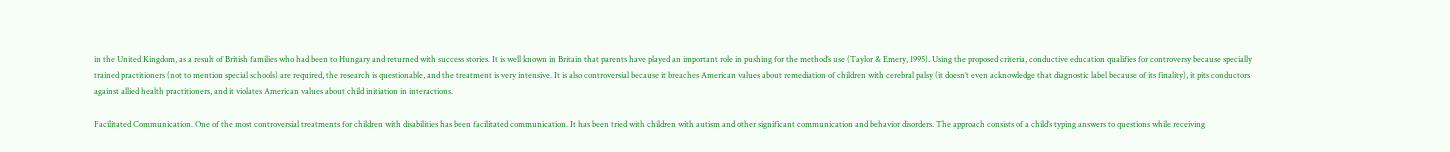in the United Kingdom, as a result of British families who had been to Hungary and returned with success stories. It is well known in Britain that parents have played an important role in pushing for the method’s use (Taylor & Emery, 1995). Using the proposed criteria, conductive education qualifies for controversy because specially trained practitioners (not to mention special schools) are required, the research is questionable, and the treatment is very intensive. It is also controversial because it breaches American values about remediation of children with cerebral palsy (it doesn’t even acknowledge that diagnostic label because of its finality), it pits conductors against allied health practitioners, and it violates American values about child initiation in interactions.

Facilitated Communication. One of the most controversial treatments for children with disabilities has been facilitated communication. It has been tried with children with autism and other significant communication and behavior disorders. The approach consists of a child’s typing answers to questions while receiving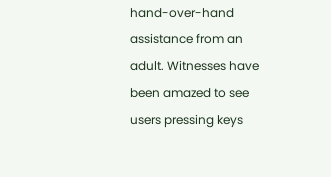hand-over-hand assistance from an adult. Witnesses have been amazed to see users pressing keys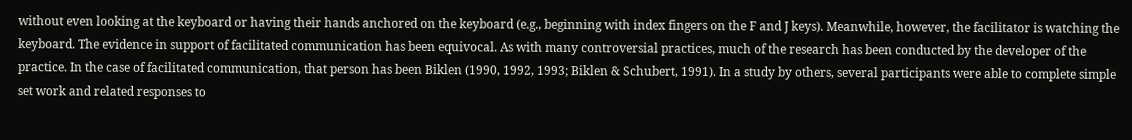without even looking at the keyboard or having their hands anchored on the keyboard (e.g., beginning with index fingers on the F and J keys). Meanwhile, however, the facilitator is watching the keyboard. The evidence in support of facilitated communication has been equivocal. As with many controversial practices, much of the research has been conducted by the developer of the practice. In the case of facilitated communication, that person has been Biklen (1990, 1992, 1993; Biklen & Schubert, 1991). In a study by others, several participants were able to complete simple set work and related responses to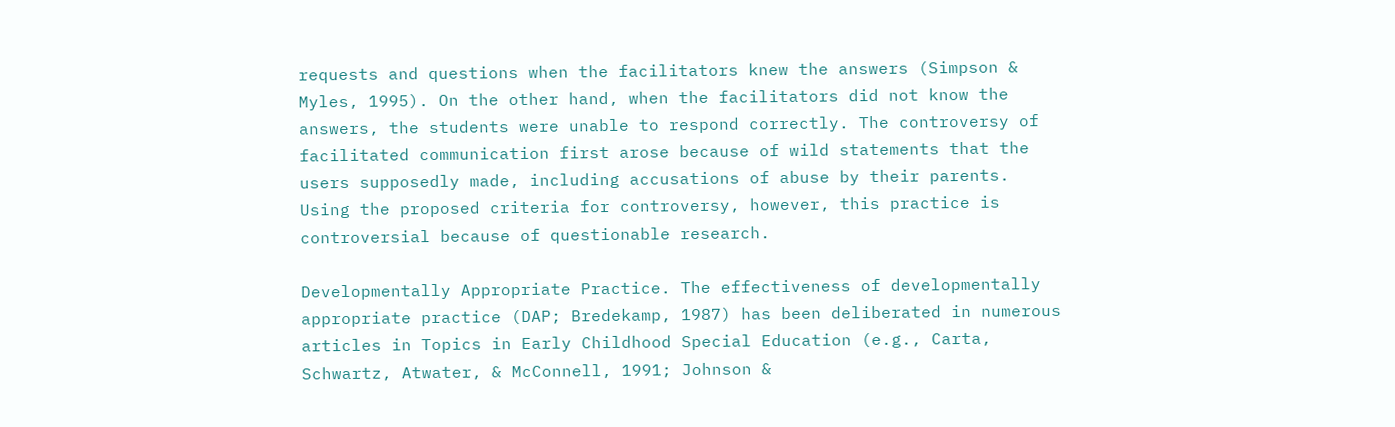requests and questions when the facilitators knew the answers (Simpson & Myles, 1995). On the other hand, when the facilitators did not know the answers, the students were unable to respond correctly. The controversy of facilitated communication first arose because of wild statements that the users supposedly made, including accusations of abuse by their parents. Using the proposed criteria for controversy, however, this practice is controversial because of questionable research.

Developmentally Appropriate Practice. The effectiveness of developmentally appropriate practice (DAP; Bredekamp, 1987) has been deliberated in numerous articles in Topics in Early Childhood Special Education (e.g., Carta, Schwartz, Atwater, & McConnell, 1991; Johnson &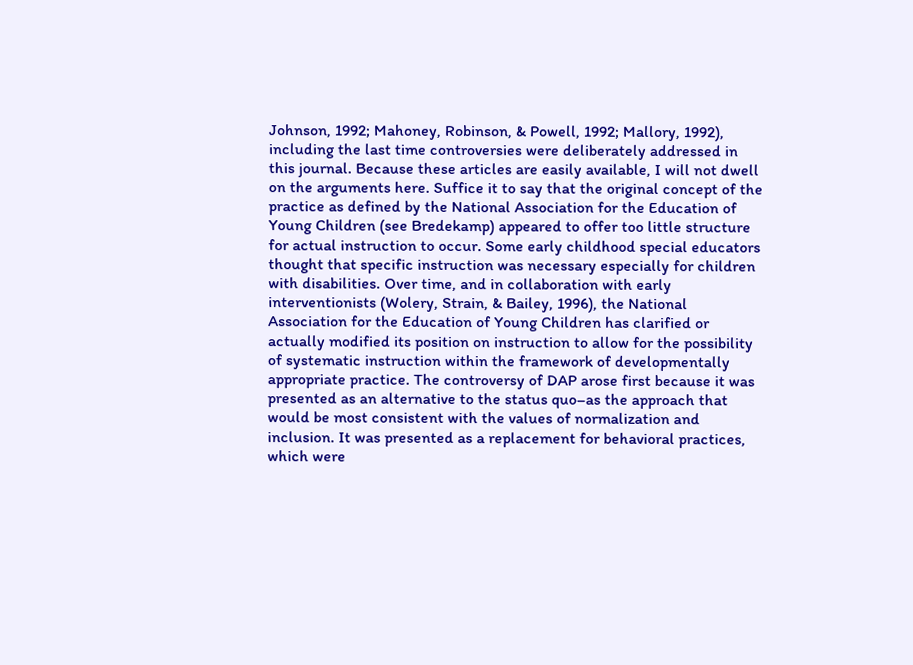Johnson, 1992; Mahoney, Robinson, & Powell, 1992; Mallory, 1992), including the last time controversies were deliberately addressed in this journal. Because these articles are easily available, I will not dwell on the arguments here. Suffice it to say that the original concept of the practice as defined by the National Association for the Education of Young Children (see Bredekamp) appeared to offer too little structure for actual instruction to occur. Some early childhood special educators thought that specific instruction was necessary especially for children with disabilities. Over time, and in collaboration with early interventionists (Wolery, Strain, & Bailey, 1996), the National Association for the Education of Young Children has clarified or actually modified its position on instruction to allow for the possibility of systematic instruction within the framework of developmentally appropriate practice. The controversy of DAP arose first because it was presented as an alternative to the status quo–as the approach that would be most consistent with the values of normalization and inclusion. It was presented as a replacement for behavioral practices, which were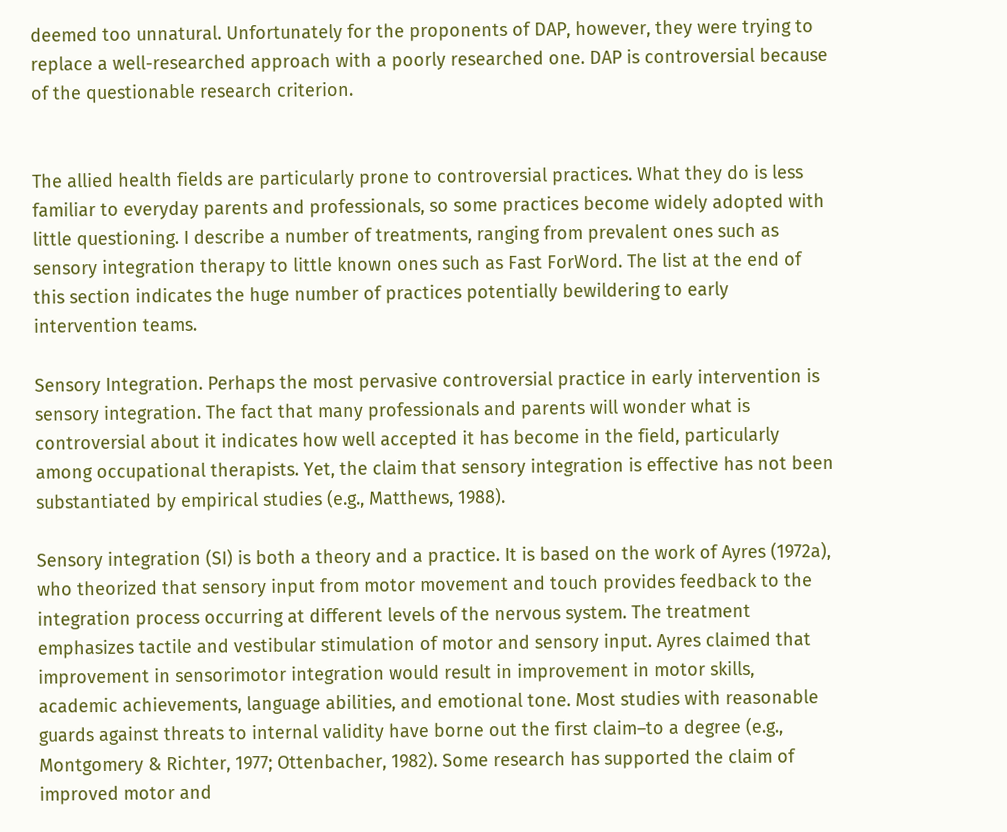deemed too unnatural. Unfortunately for the proponents of DAP, however, they were trying to replace a well-researched approach with a poorly researched one. DAP is controversial because of the questionable research criterion.


The allied health fields are particularly prone to controversial practices. What they do is less familiar to everyday parents and professionals, so some practices become widely adopted with little questioning. I describe a number of treatments, ranging from prevalent ones such as sensory integration therapy to little known ones such as Fast ForWord. The list at the end of this section indicates the huge number of practices potentially bewildering to early intervention teams.

Sensory Integration. Perhaps the most pervasive controversial practice in early intervention is sensory integration. The fact that many professionals and parents will wonder what is controversial about it indicates how well accepted it has become in the field, particularly among occupational therapists. Yet, the claim that sensory integration is effective has not been substantiated by empirical studies (e.g., Matthews, 1988).

Sensory integration (SI) is both a theory and a practice. It is based on the work of Ayres (1972a), who theorized that sensory input from motor movement and touch provides feedback to the integration process occurring at different levels of the nervous system. The treatment emphasizes tactile and vestibular stimulation of motor and sensory input. Ayres claimed that improvement in sensorimotor integration would result in improvement in motor skills, academic achievements, language abilities, and emotional tone. Most studies with reasonable guards against threats to internal validity have borne out the first claim–to a degree (e.g., Montgomery & Richter, 1977; Ottenbacher, 1982). Some research has supported the claim of improved motor and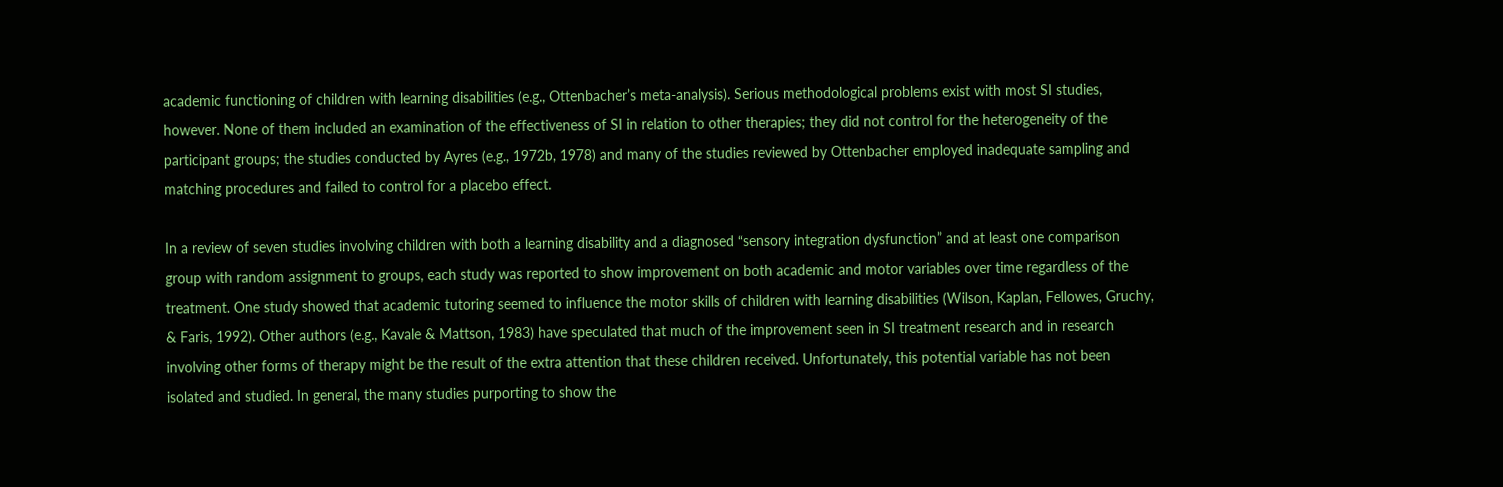academic functioning of children with learning disabilities (e.g., Ottenbacher’s meta-analysis). Serious methodological problems exist with most SI studies, however. None of them included an examination of the effectiveness of SI in relation to other therapies; they did not control for the heterogeneity of the participant groups; the studies conducted by Ayres (e.g., 1972b, 1978) and many of the studies reviewed by Ottenbacher employed inadequate sampling and matching procedures and failed to control for a placebo effect.

In a review of seven studies involving children with both a learning disability and a diagnosed “sensory integration dysfunction” and at least one comparison group with random assignment to groups, each study was reported to show improvement on both academic and motor variables over time regardless of the treatment. One study showed that academic tutoring seemed to influence the motor skills of children with learning disabilities (Wilson, Kaplan, Fellowes, Gruchy, & Faris, 1992). Other authors (e.g., Kavale & Mattson, 1983) have speculated that much of the improvement seen in SI treatment research and in research involving other forms of therapy might be the result of the extra attention that these children received. Unfortunately, this potential variable has not been isolated and studied. In general, the many studies purporting to show the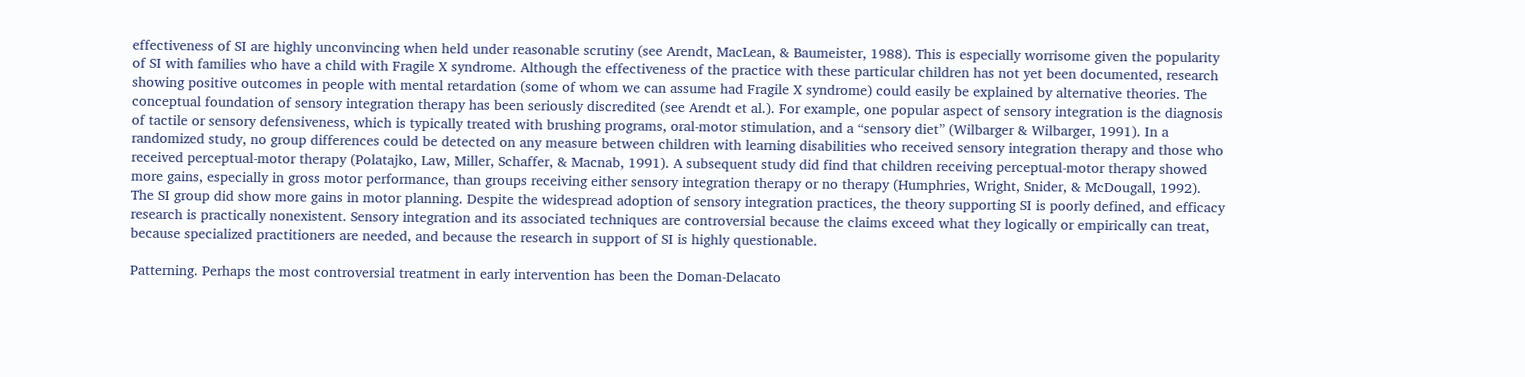effectiveness of SI are highly unconvincing when held under reasonable scrutiny (see Arendt, MacLean, & Baumeister, 1988). This is especially worrisome given the popularity of SI with families who have a child with Fragile X syndrome. Although the effectiveness of the practice with these particular children has not yet been documented, research showing positive outcomes in people with mental retardation (some of whom we can assume had Fragile X syndrome) could easily be explained by alternative theories. The conceptual foundation of sensory integration therapy has been seriously discredited (see Arendt et al.). For example, one popular aspect of sensory integration is the diagnosis of tactile or sensory defensiveness, which is typically treated with brushing programs, oral-motor stimulation, and a “sensory diet” (Wilbarger & Wilbarger, 1991). In a randomized study, no group differences could be detected on any measure between children with learning disabilities who received sensory integration therapy and those who received perceptual-motor therapy (Polatajko, Law, Miller, Schaffer, & Macnab, 1991). A subsequent study did find that children receiving perceptual-motor therapy showed more gains, especially in gross motor performance, than groups receiving either sensory integration therapy or no therapy (Humphries, Wright, Snider, & McDougall, 1992). The SI group did show more gains in motor planning. Despite the widespread adoption of sensory integration practices, the theory supporting SI is poorly defined, and efficacy research is practically nonexistent. Sensory integration and its associated techniques are controversial because the claims exceed what they logically or empirically can treat, because specialized practitioners are needed, and because the research in support of SI is highly questionable.

Patterning. Perhaps the most controversial treatment in early intervention has been the Doman-Delacato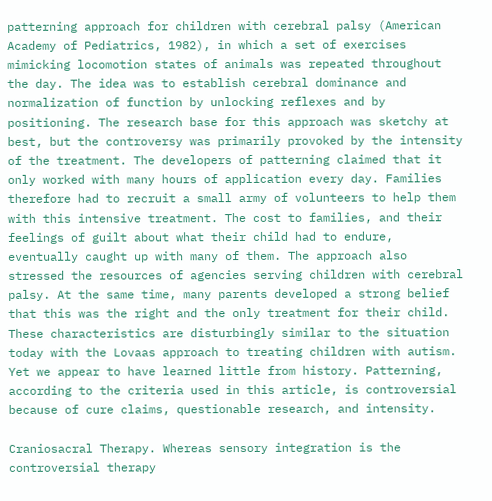patterning approach for children with cerebral palsy (American Academy of Pediatrics, 1982), in which a set of exercises mimicking locomotion states of animals was repeated throughout the day. The idea was to establish cerebral dominance and normalization of function by unlocking reflexes and by positioning. The research base for this approach was sketchy at best, but the controversy was primarily provoked by the intensity of the treatment. The developers of patterning claimed that it only worked with many hours of application every day. Families therefore had to recruit a small army of volunteers to help them with this intensive treatment. The cost to families, and their feelings of guilt about what their child had to endure, eventually caught up with many of them. The approach also stressed the resources of agencies serving children with cerebral palsy. At the same time, many parents developed a strong belief that this was the right and the only treatment for their child. These characteristics are disturbingly similar to the situation today with the Lovaas approach to treating children with autism. Yet we appear to have learned little from history. Patterning, according to the criteria used in this article, is controversial because of cure claims, questionable research, and intensity.

Craniosacral Therapy. Whereas sensory integration is the controversial therapy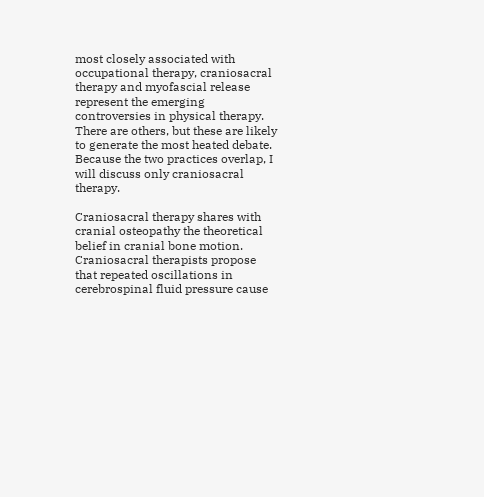most closely associated with occupational therapy, craniosacral therapy and myofascial release represent the emerging controversies in physical therapy. There are others, but these are likely to generate the most heated debate. Because the two practices overlap, I will discuss only craniosacral therapy.

Craniosacral therapy shares with cranial osteopathy the theoretical belief in cranial bone motion. Craniosacral therapists propose that repeated oscillations in cerebrospinal fluid pressure cause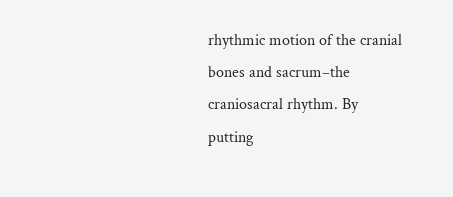rhythmic motion of the cranial bones and sacrum–the craniosacral rhythm. By putting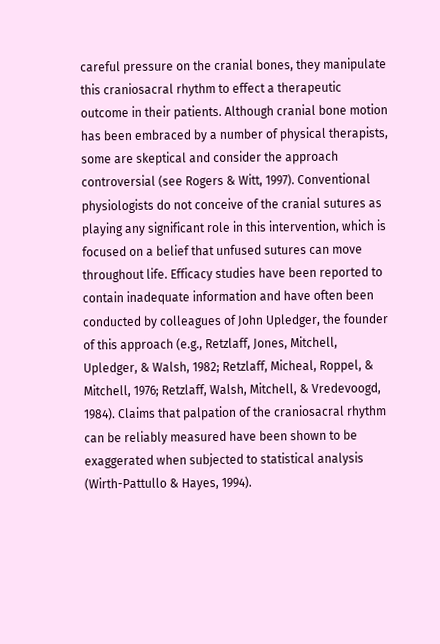careful pressure on the cranial bones, they manipulate this craniosacral rhythm to effect a therapeutic outcome in their patients. Although cranial bone motion has been embraced by a number of physical therapists, some are skeptical and consider the approach controversial (see Rogers & Witt, 1997). Conventional physiologists do not conceive of the cranial sutures as playing any significant role in this intervention, which is focused on a belief that unfused sutures can move throughout life. Efficacy studies have been reported to contain inadequate information and have often been conducted by colleagues of John Upledger, the founder of this approach (e.g., Retzlaff, Jones, Mitchell, Upledger, & Walsh, 1982; Retzlaff, Micheal, Roppel, & Mitchell, 1976; Retzlaff, Walsh, Mitchell, & Vredevoogd, 1984). Claims that palpation of the craniosacral rhythm can be reliably measured have been shown to be exaggerated when subjected to statistical analysis (Wirth-Pattullo & Hayes, 1994).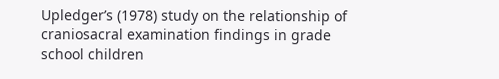Upledger’s (1978) study on the relationship of craniosacral examination findings in grade school children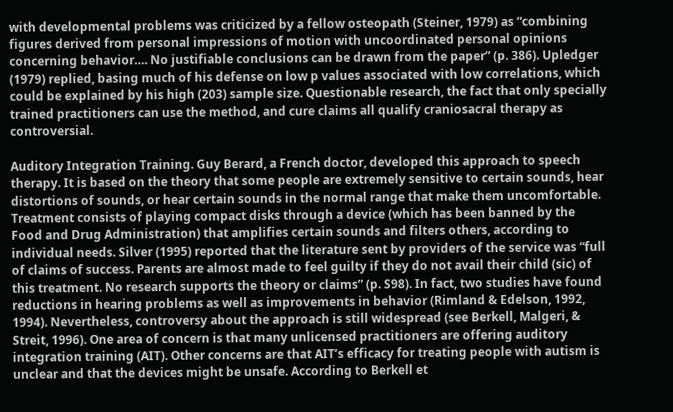with developmental problems was criticized by a fellow osteopath (Steiner, 1979) as “combining figures derived from personal impressions of motion with uncoordinated personal opinions concerning behavior…. No justifiable conclusions can be drawn from the paper” (p. 386). Upledger (1979) replied, basing much of his defense on low p values associated with low correlations, which could be explained by his high (203) sample size. Questionable research, the fact that only specially trained practitioners can use the method, and cure claims all qualify craniosacral therapy as controversial.

Auditory Integration Training. Guy Berard, a French doctor, developed this approach to speech therapy. It is based on the theory that some people are extremely sensitive to certain sounds, hear distortions of sounds, or hear certain sounds in the normal range that make them uncomfortable. Treatment consists of playing compact disks through a device (which has been banned by the Food and Drug Administration) that amplifies certain sounds and filters others, according to individual needs. Silver (1995) reported that the literature sent by providers of the service was “full of claims of success. Parents are almost made to feel guilty if they do not avail their child (sic) of this treatment. No research supports the theory or claims” (p. S98). In fact, two studies have found reductions in hearing problems as well as improvements in behavior (Rimland & Edelson, 1992, 1994). Nevertheless, controversy about the approach is still widespread (see Berkell, Malgeri, & Streit, 1996). One area of concern is that many unlicensed practitioners are offering auditory integration training (AIT). Other concerns are that AIT’s efficacy for treating people with autism is unclear and that the devices might be unsafe. According to Berkell et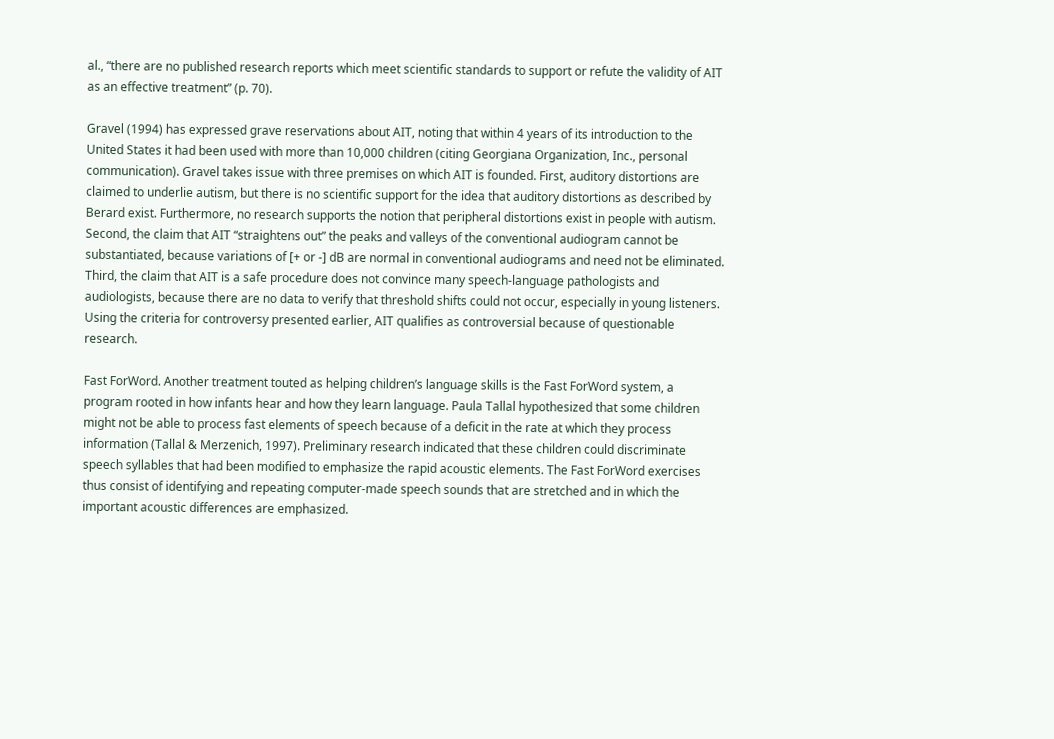al., “there are no published research reports which meet scientific standards to support or refute the validity of AIT as an effective treatment” (p. 70).

Gravel (1994) has expressed grave reservations about AIT, noting that within 4 years of its introduction to the United States it had been used with more than 10,000 children (citing Georgiana Organization, Inc., personal communication). Gravel takes issue with three premises on which AIT is founded. First, auditory distortions are claimed to underlie autism, but there is no scientific support for the idea that auditory distortions as described by Berard exist. Furthermore, no research supports the notion that peripheral distortions exist in people with autism. Second, the claim that AIT “straightens out” the peaks and valleys of the conventional audiogram cannot be substantiated, because variations of [+ or -] dB are normal in conventional audiograms and need not be eliminated. Third, the claim that AIT is a safe procedure does not convince many speech-language pathologists and audiologists, because there are no data to verify that threshold shifts could not occur, especially in young listeners. Using the criteria for controversy presented earlier, AIT qualifies as controversial because of questionable research.

Fast ForWord. Another treatment touted as helping children’s language skills is the Fast ForWord system, a program rooted in how infants hear and how they learn language. Paula Tallal hypothesized that some children might not be able to process fast elements of speech because of a deficit in the rate at which they process information (Tallal & Merzenich, 1997). Preliminary research indicated that these children could discriminate speech syllables that had been modified to emphasize the rapid acoustic elements. The Fast ForWord exercises thus consist of identifying and repeating computer-made speech sounds that are stretched and in which the important acoustic differences are emphasized.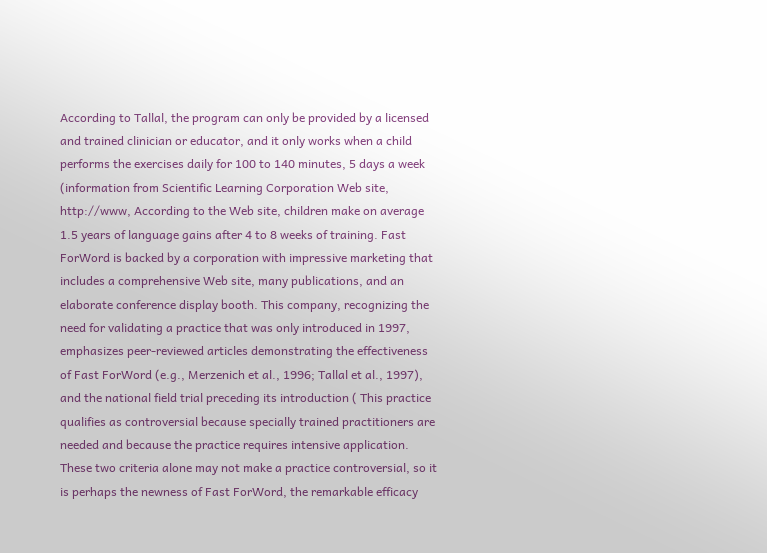According to Tallal, the program can only be provided by a licensed and trained clinician or educator, and it only works when a child performs the exercises daily for 100 to 140 minutes, 5 days a week (information from Scientific Learning Corporation Web site, http://www, According to the Web site, children make on average 1.5 years of language gains after 4 to 8 weeks of training. Fast ForWord is backed by a corporation with impressive marketing that includes a comprehensive Web site, many publications, and an elaborate conference display booth. This company, recognizing the need for validating a practice that was only introduced in 1997, emphasizes peer-reviewed articles demonstrating the effectiveness of Fast ForWord (e.g., Merzenich et al., 1996; Tallal et al., 1997), and the national field trial preceding its introduction ( This practice qualifies as controversial because specially trained practitioners are needed and because the practice requires intensive application. These two criteria alone may not make a practice controversial, so it is perhaps the newness of Fast ForWord, the remarkable efficacy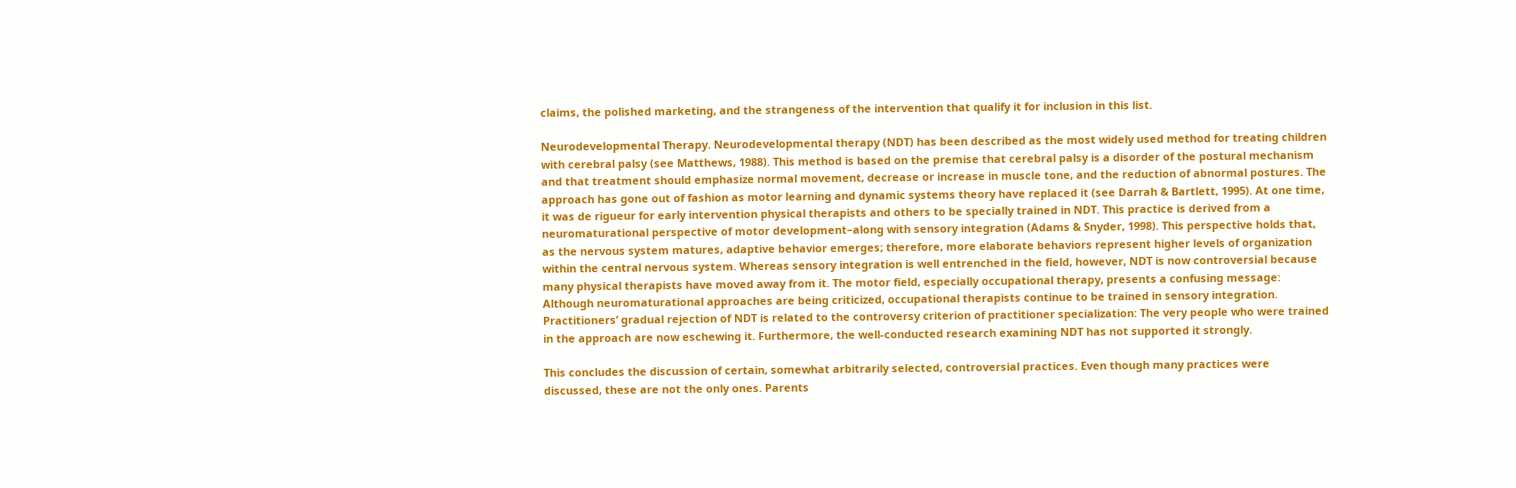claims, the polished marketing, and the strangeness of the intervention that qualify it for inclusion in this list.

Neurodevelopmental Therapy. Neurodevelopmental therapy (NDT) has been described as the most widely used method for treating children with cerebral palsy (see Matthews, 1988). This method is based on the premise that cerebral palsy is a disorder of the postural mechanism and that treatment should emphasize normal movement, decrease or increase in muscle tone, and the reduction of abnormal postures. The approach has gone out of fashion as motor learning and dynamic systems theory have replaced it (see Darrah & Bartlett, 1995). At one time, it was de rigueur for early intervention physical therapists and others to be specially trained in NDT. This practice is derived from a neuromaturational perspective of motor development–along with sensory integration (Adams & Snyder, 1998). This perspective holds that, as the nervous system matures, adaptive behavior emerges; therefore, more elaborate behaviors represent higher levels of organization within the central nervous system. Whereas sensory integration is well entrenched in the field, however, NDT is now controversial because many physical therapists have moved away from it. The motor field, especially occupational therapy, presents a confusing message: Although neuromaturational approaches are being criticized, occupational therapists continue to be trained in sensory integration. Practitioners’ gradual rejection of NDT is related to the controversy criterion of practitioner specialization: The very people who were trained in the approach are now eschewing it. Furthermore, the well-conducted research examining NDT has not supported it strongly.

This concludes the discussion of certain, somewhat arbitrarily selected, controversial practices. Even though many practices were discussed, these are not the only ones. Parents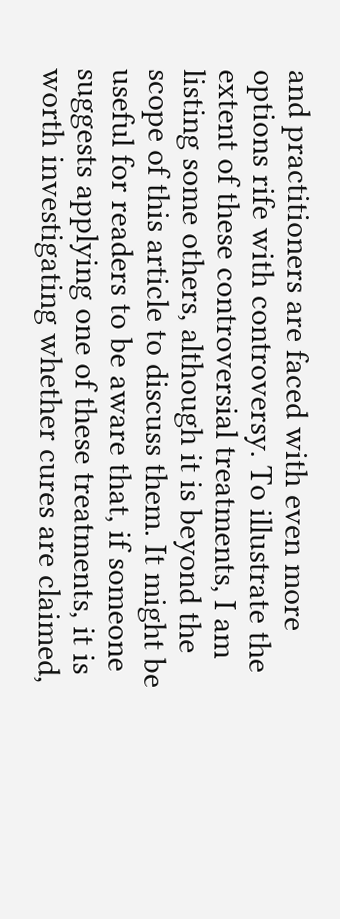and practitioners are faced with even more options rife with controversy. To illustrate the extent of these controversial treatments, I am listing some others, although it is beyond the scope of this article to discuss them. It might be useful for readers to be aware that, if someone suggests applying one of these treatments, it is worth investigating whether cures are claimed,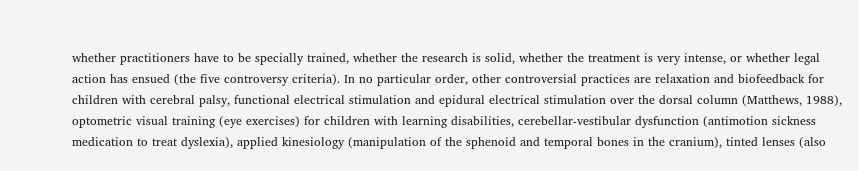whether practitioners have to be specially trained, whether the research is solid, whether the treatment is very intense, or whether legal action has ensued (the five controversy criteria). In no particular order, other controversial practices are relaxation and biofeedback for children with cerebral palsy, functional electrical stimulation and epidural electrical stimulation over the dorsal column (Matthews, 1988), optometric visual training (eye exercises) for children with learning disabilities, cerebellar-vestibular dysfunction (antimotion sickness medication to treat dyslexia), applied kinesiology (manipulation of the sphenoid and temporal bones in the cranium), tinted lenses (also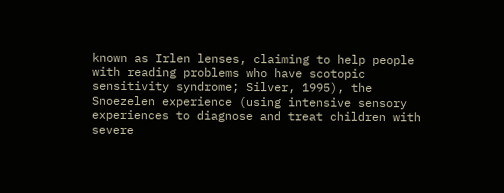known as Irlen lenses, claiming to help people with reading problems who have scotopic sensitivity syndrome; Silver, 1995), the Snoezelen experience (using intensive sensory experiences to diagnose and treat children with severe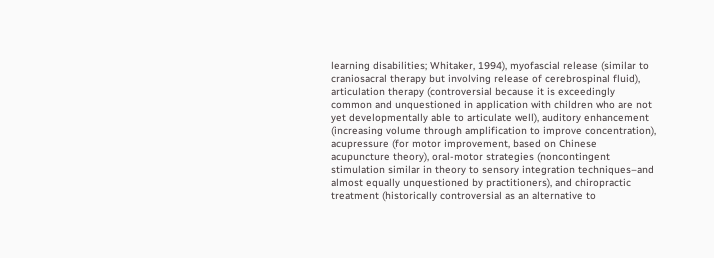learning disabilities; Whitaker, 1994), myofascial release (similar to craniosacral therapy but involving release of cerebrospinal fluid), articulation therapy (controversial because it is exceedingly common and unquestioned in application with children who are not yet developmentally able to articulate well), auditory enhancement (increasing volume through amplification to improve concentration), acupressure (for motor improvement, based on Chinese acupuncture theory), oral-motor strategies (noncontingent stimulation similar in theory to sensory integration techniques–and almost equally unquestioned by practitioners), and chiropractic treatment (historically controversial as an alternative to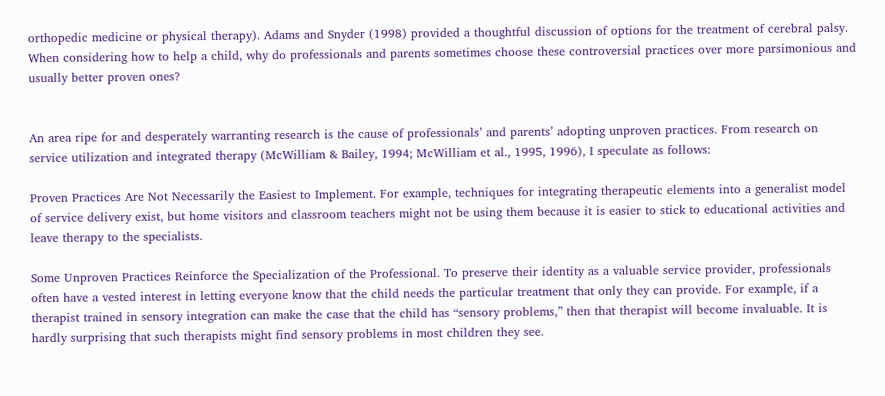orthopedic medicine or physical therapy). Adams and Snyder (1998) provided a thoughtful discussion of options for the treatment of cerebral palsy. When considering how to help a child, why do professionals and parents sometimes choose these controversial practices over more parsimonious and usually better proven ones?


An area ripe for and desperately warranting research is the cause of professionals’ and parents’ adopting unproven practices. From research on service utilization and integrated therapy (McWilliam & Bailey, 1994; McWilliam et al., 1995, 1996), I speculate as follows:

Proven Practices Are Not Necessarily the Easiest to Implement. For example, techniques for integrating therapeutic elements into a generalist model of service delivery exist, but home visitors and classroom teachers might not be using them because it is easier to stick to educational activities and leave therapy to the specialists.

Some Unproven Practices Reinforce the Specialization of the Professional. To preserve their identity as a valuable service provider, professionals often have a vested interest in letting everyone know that the child needs the particular treatment that only they can provide. For example, if a therapist trained in sensory integration can make the case that the child has “sensory problems,” then that therapist will become invaluable. It is hardly surprising that such therapists might find sensory problems in most children they see.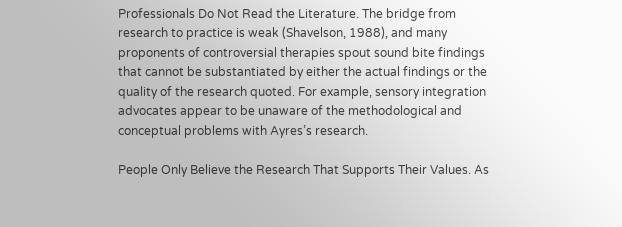Professionals Do Not Read the Literature. The bridge from research to practice is weak (Shavelson, 1988), and many proponents of controversial therapies spout sound bite findings that cannot be substantiated by either the actual findings or the quality of the research quoted. For example, sensory integration advocates appear to be unaware of the methodological and conceptual problems with Ayres’s research.

People Only Believe the Research That Supports Their Values. As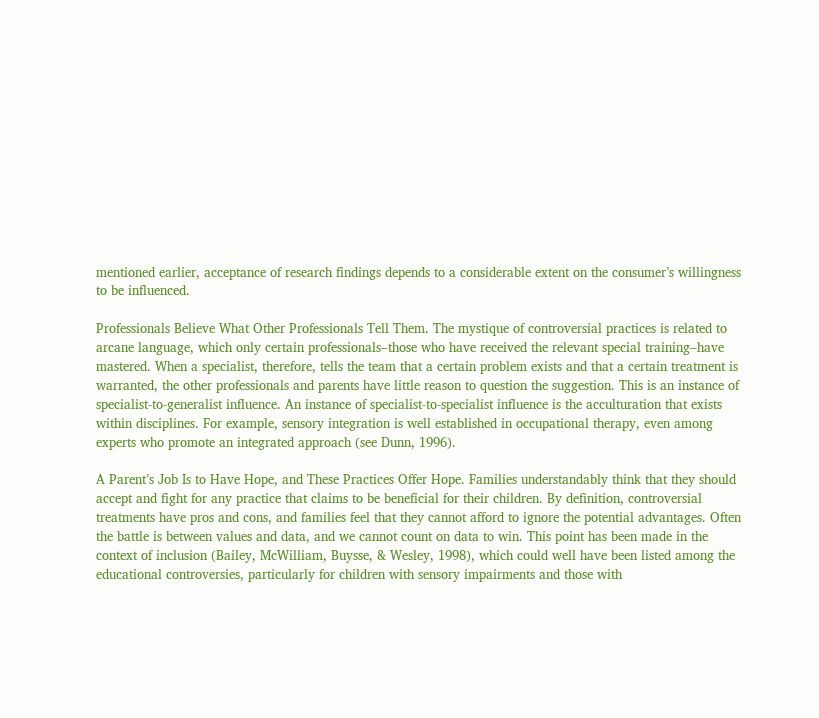mentioned earlier, acceptance of research findings depends to a considerable extent on the consumer’s willingness to be influenced.

Professionals Believe What Other Professionals Tell Them. The mystique of controversial practices is related to arcane language, which only certain professionals–those who have received the relevant special training–have mastered. When a specialist, therefore, tells the team that a certain problem exists and that a certain treatment is warranted, the other professionals and parents have little reason to question the suggestion. This is an instance of specialist-to-generalist influence. An instance of specialist-to-specialist influence is the acculturation that exists within disciplines. For example, sensory integration is well established in occupational therapy, even among experts who promote an integrated approach (see Dunn, 1996).

A Parent’s Job Is to Have Hope, and These Practices Offer Hope. Families understandably think that they should accept and fight for any practice that claims to be beneficial for their children. By definition, controversial treatments have pros and cons, and families feel that they cannot afford to ignore the potential advantages. Often the battle is between values and data, and we cannot count on data to win. This point has been made in the context of inclusion (Bailey, McWilliam, Buysse, & Wesley, 1998), which could well have been listed among the educational controversies, particularly for children with sensory impairments and those with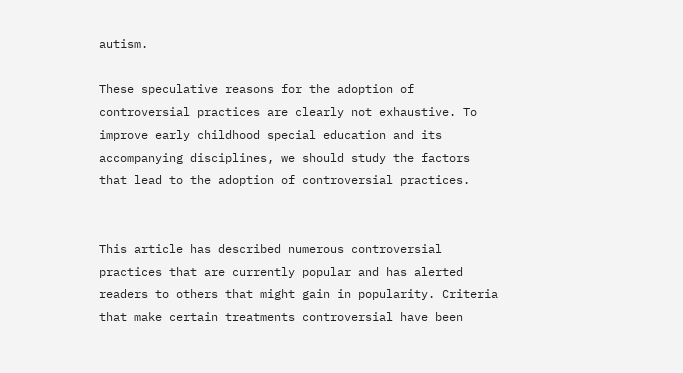autism.

These speculative reasons for the adoption of controversial practices are clearly not exhaustive. To improve early childhood special education and its accompanying disciplines, we should study the factors that lead to the adoption of controversial practices.


This article has described numerous controversial practices that are currently popular and has alerted readers to others that might gain in popularity. Criteria that make certain treatments controversial have been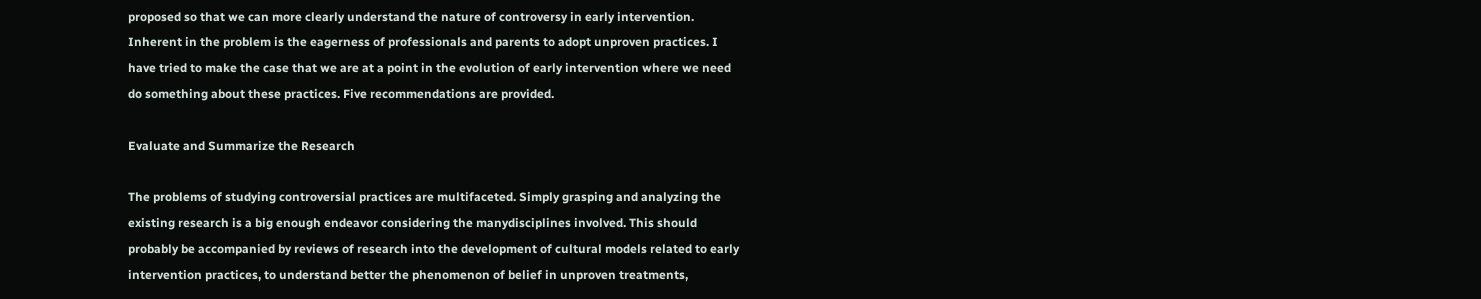proposed so that we can more clearly understand the nature of controversy in early intervention. Inherent in the problem is the eagerness of professionals and parents to adopt unproven practices. I have tried to make the case that we are at a point in the evolution of early intervention where we need do something about these practices. Five recommendations are provided.

Evaluate and Summarize the Research

The problems of studying controversial practices are multifaceted. Simply grasping and analyzing the existing research is a big enough endeavor considering the manydisciplines involved. This should probably be accompanied by reviews of research into the development of cultural models related to early intervention practices, to understand better the phenomenon of belief in unproven treatments,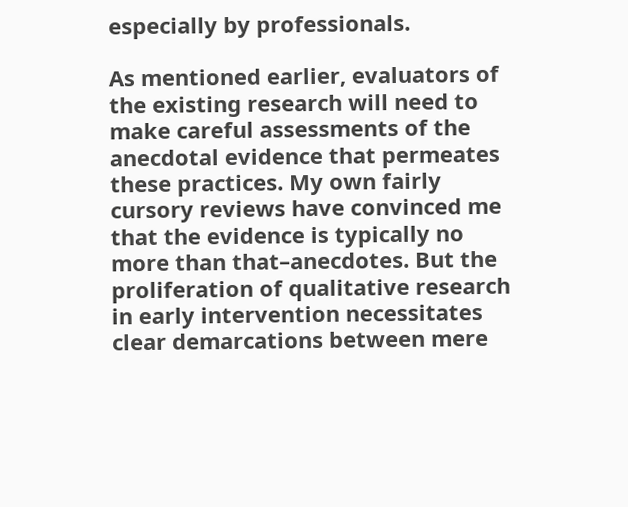especially by professionals.

As mentioned earlier, evaluators of the existing research will need to make careful assessments of the anecdotal evidence that permeates these practices. My own fairly cursory reviews have convinced me that the evidence is typically no more than that–anecdotes. But the proliferation of qualitative research in early intervention necessitates clear demarcations between mere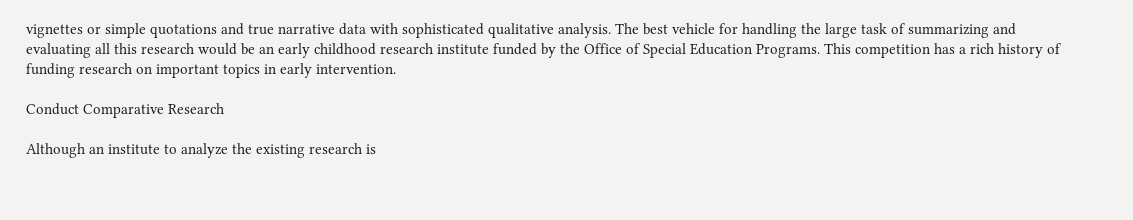vignettes or simple quotations and true narrative data with sophisticated qualitative analysis. The best vehicle for handling the large task of summarizing and evaluating all this research would be an early childhood research institute funded by the Office of Special Education Programs. This competition has a rich history of funding research on important topics in early intervention.

Conduct Comparative Research

Although an institute to analyze the existing research is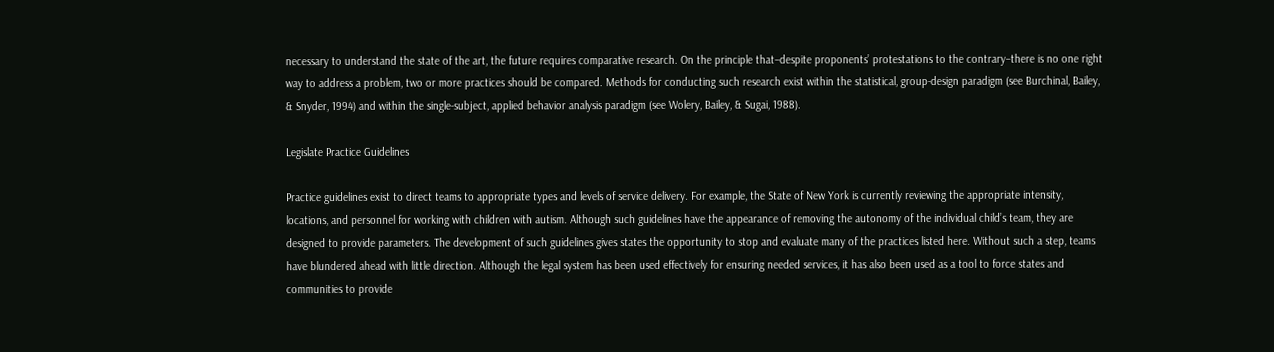necessary to understand the state of the art, the future requires comparative research. On the principle that–despite proponents’ protestations to the contrary–there is no one right way to address a problem, two or more practices should be compared. Methods for conducting such research exist within the statistical, group-design paradigm (see Burchinal, Bailey, & Snyder, 1994) and within the single-subject, applied behavior analysis paradigm (see Wolery, Bailey, & Sugai, 1988).

Legislate Practice Guidelines

Practice guidelines exist to direct teams to appropriate types and levels of service delivery. For example, the State of New York is currently reviewing the appropriate intensity, locations, and personnel for working with children with autism. Although such guidelines have the appearance of removing the autonomy of the individual child’s team, they are designed to provide parameters. The development of such guidelines gives states the opportunity to stop and evaluate many of the practices listed here. Without such a step, teams have blundered ahead with little direction. Although the legal system has been used effectively for ensuring needed services, it has also been used as a tool to force states and communities to provide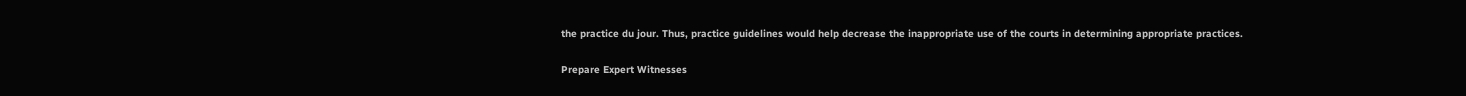the practice du jour. Thus, practice guidelines would help decrease the inappropriate use of the courts in determining appropriate practices.

Prepare Expert Witnesses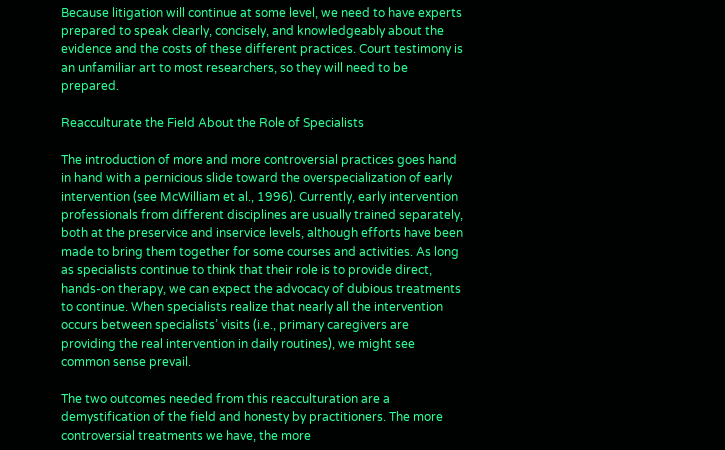Because litigation will continue at some level, we need to have experts prepared to speak clearly, concisely, and knowledgeably about the evidence and the costs of these different practices. Court testimony is an unfamiliar art to most researchers, so they will need to be prepared.

Reacculturate the Field About the Role of Specialists

The introduction of more and more controversial practices goes hand in hand with a pernicious slide toward the overspecialization of early intervention (see McWilliam et al., 1996). Currently, early intervention professionals from different disciplines are usually trained separately, both at the preservice and inservice levels, although efforts have been made to bring them together for some courses and activities. As long as specialists continue to think that their role is to provide direct, hands-on therapy, we can expect the advocacy of dubious treatments to continue. When specialists realize that nearly all the intervention occurs between specialists’ visits (i.e., primary caregivers are providing the real intervention in daily routines), we might see common sense prevail.

The two outcomes needed from this reacculturation are a demystification of the field and honesty by practitioners. The more controversial treatments we have, the more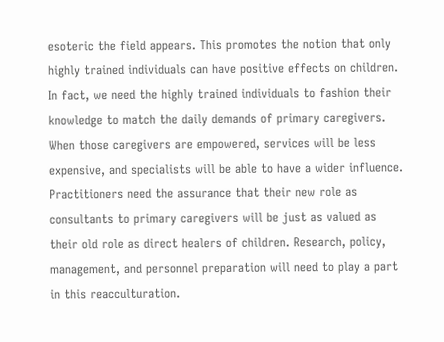esoteric the field appears. This promotes the notion that only highly trained individuals can have positive effects on children. In fact, we need the highly trained individuals to fashion their knowledge to match the daily demands of primary caregivers. When those caregivers are empowered, services will be less expensive, and specialists will be able to have a wider influence. Practitioners need the assurance that their new role as consultants to primary caregivers will be just as valued as their old role as direct healers of children. Research, policy, management, and personnel preparation will need to play a part in this reacculturation.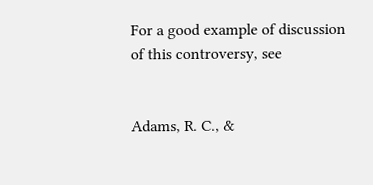For a good example of discussion of this controversy, see


Adams, R. C., &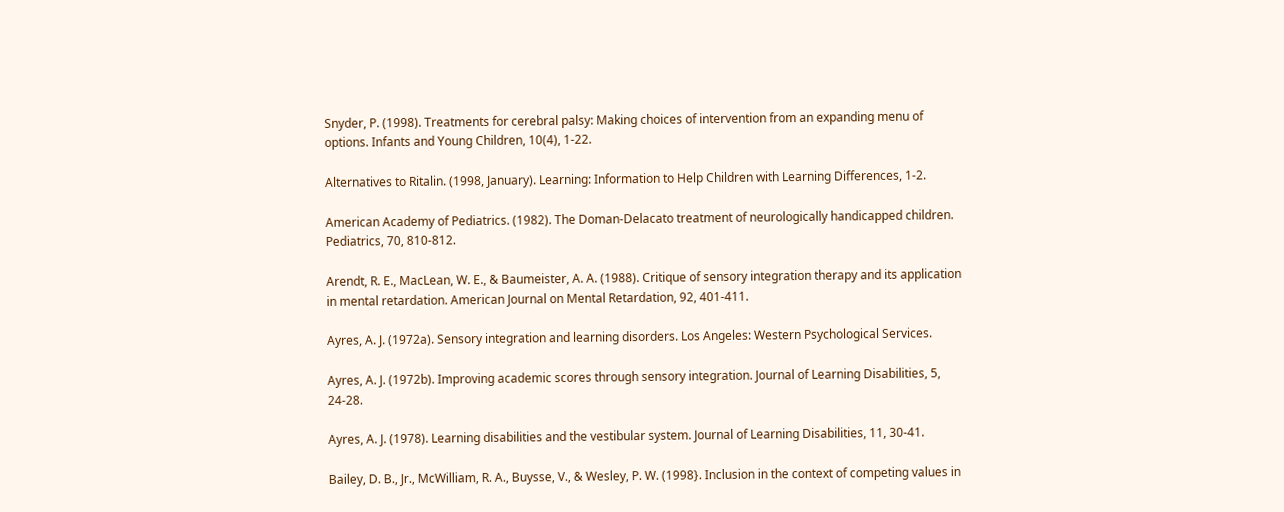Snyder, P. (1998). Treatments for cerebral palsy: Making choices of intervention from an expanding menu of options. Infants and Young Children, 10(4), 1-22.

Alternatives to Ritalin. (1998, January). Learning: Information to Help Children with Learning Differences, 1-2.

American Academy of Pediatrics. (1982). The Doman-Delacato treatment of neurologically handicapped children. Pediatrics, 70, 810-812.

Arendt, R. E., MacLean, W. E., & Baumeister, A. A. (1988). Critique of sensory integration therapy and its application in mental retardation. American Journal on Mental Retardation, 92, 401-411.

Ayres, A. J. (1972a). Sensory integration and learning disorders. Los Angeles: Western Psychological Services.

Ayres, A. J. (1972b). Improving academic scores through sensory integration. Journal of Learning Disabilities, 5, 24-28.

Ayres, A. J. (1978). Learning disabilities and the vestibular system. Journal of Learning Disabilities, 11, 30-41.

Bailey, D. B., Jr., McWilliam, R. A., Buysse, V., & Wesley, P. W. (1998}. Inclusion in the context of competing values in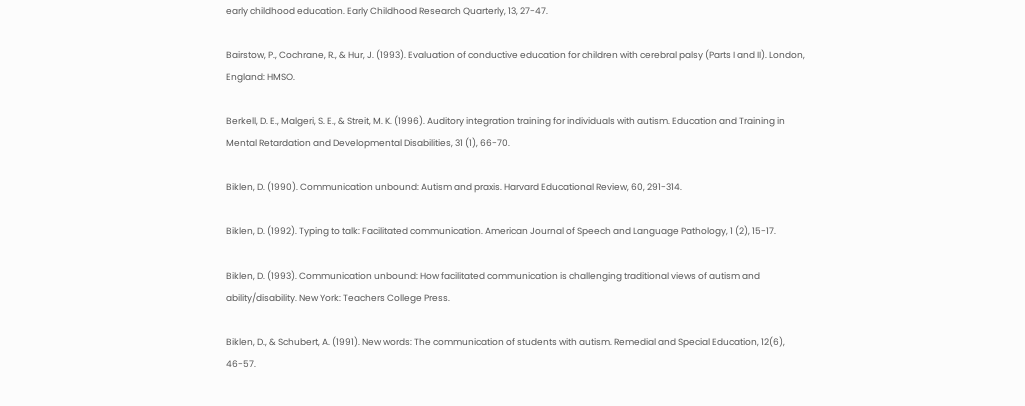early childhood education. Early Childhood Research Quarterly, 13, 27-47.

Bairstow, P., Cochrane, R., & Hur, J. (1993). Evaluation of conductive education for children with cerebral palsy (Parts I and II). London, England: HMSO.

Berkell, D. E., Malgeri, S. E., & Streit, M. K. (1996). Auditory integration training for individuals with autism. Education and Training in Mental Retardation and Developmental Disabilities, 31 (1), 66-70.

Biklen, D. (1990). Communication unbound: Autism and praxis. Harvard Educational Review, 60, 291-314.

Biklen, D. (1992). Typing to talk: Facilitated communication. American Journal of Speech and Language Pathology, 1 (2), 15-17.

Biklen, D. (1993). Communication unbound: How facilitated communication is challenging traditional views of autism and ability/disability. New York: Teachers College Press.

Biklen, D., & Schubert, A. (1991). New words: The communication of students with autism. Remedial and Special Education, 12(6), 46-57.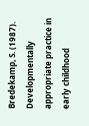Bredekamp, S. (1987). Developmentally appropriate practice in early childhood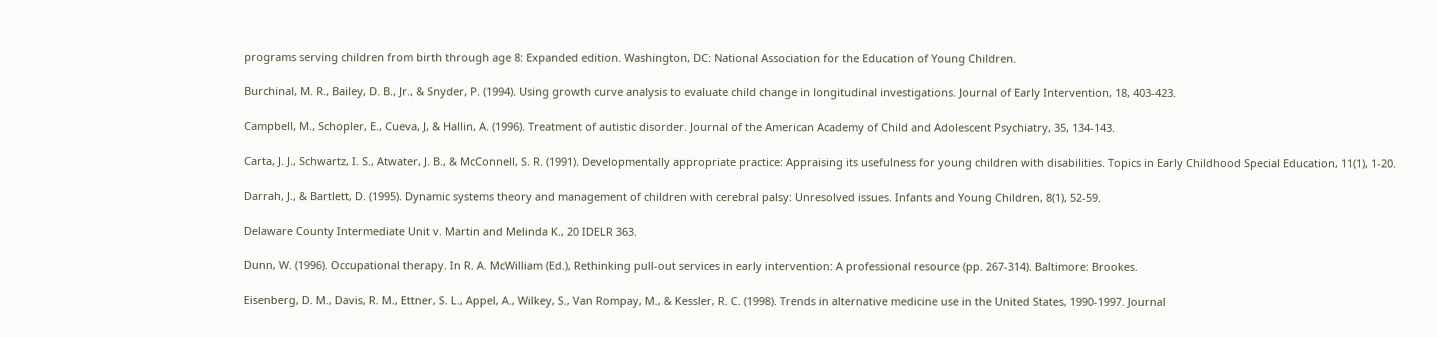programs serving children from birth through age 8: Expanded edition. Washington, DC: National Association for the Education of Young Children.

Burchinal, M. R., Bailey, D. B., Jr., & Snyder, P. (1994). Using growth curve analysis to evaluate child change in longitudinal investigations. Journal of Early Intervention, 18, 403-423.

Campbell, M., Schopler, E., Cueva, J, & Hallin, A. (1996). Treatment of autistic disorder. Journal of the American Academy of Child and Adolescent Psychiatry, 35, 134-143.

Carta, J. J., Schwartz, I. S., Atwater, J. B., & McConnell, S. R. (1991). Developmentally appropriate practice: Appraising its usefulness for young children with disabilities. Topics in Early Childhood Special Education, 11(1), 1-20.

Darrah, J., & Bartlett, D. (1995). Dynamic systems theory and management of children with cerebral palsy: Unresolved issues. Infants and Young Children, 8(1), 52-59.

Delaware County Intermediate Unit v. Martin and Melinda K., 20 IDELR 363.

Dunn, W. (1996). Occupational therapy. In R. A. McWilliam (Ed.), Rethinking pull-out services in early intervention: A professional resource (pp. 267-314). Baltimore: Brookes.

Eisenberg, D. M., Davis, R. M., Ettner, S. L., Appel, A., Wilkey, S., Van Rompay, M., & Kessler, R. C. (1998). Trends in alternative medicine use in the United States, 1990-1997. Journal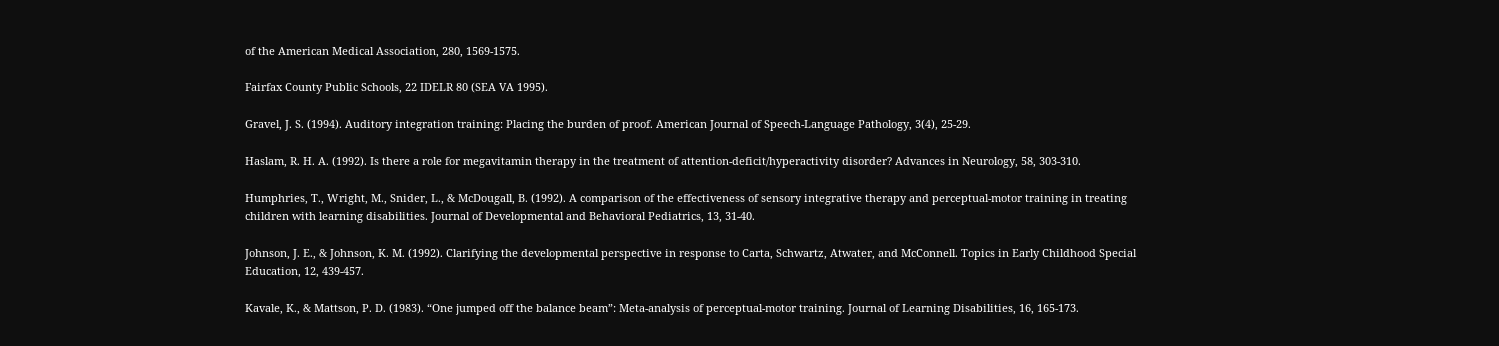of the American Medical Association, 280, 1569-1575.

Fairfax County Public Schools, 22 IDELR 80 (SEA VA 1995).

Gravel, J. S. (1994). Auditory integration training: Placing the burden of proof. American Journal of Speech-Language Pathology, 3(4), 25-29.

Haslam, R. H. A. (1992). Is there a role for megavitamin therapy in the treatment of attention-deficit/hyperactivity disorder? Advances in Neurology, 58, 303-310.

Humphries, T., Wright, M., Snider, L., & McDougall, B. (1992). A comparison of the effectiveness of sensory integrative therapy and perceptual-motor training in treating children with learning disabilities. Journal of Developmental and Behavioral Pediatrics, 13, 31-40.

Johnson, J. E., & Johnson, K. M. (1992). Clarifying the developmental perspective in response to Carta, Schwartz, Atwater, and McConnell. Topics in Early Childhood Special Education, 12, 439-457.

Kavale, K., & Mattson, P. D. (1983). “One jumped off the balance beam”: Meta-analysis of perceptual-motor training. Journal of Learning Disabilities, 16, 165-173.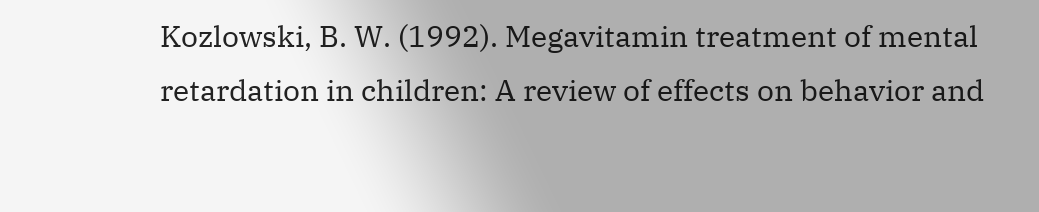Kozlowski, B. W. (1992). Megavitamin treatment of mental retardation in children: A review of effects on behavior and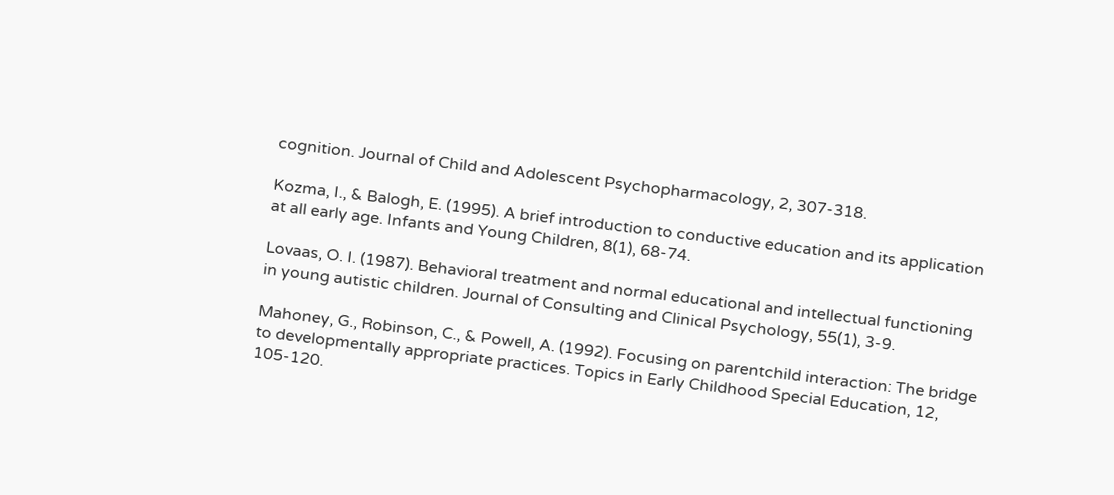cognition. Journal of Child and Adolescent Psychopharmacology, 2, 307-318.

Kozma, I., & Balogh, E. (1995). A brief introduction to conductive education and its application at all early age. Infants and Young Children, 8(1), 68-74.

Lovaas, O. I. (1987). Behavioral treatment and normal educational and intellectual functioning in young autistic children. Journal of Consulting and Clinical Psychology, 55(1), 3-9.

Mahoney, G., Robinson, C., & Powell, A. (1992). Focusing on parentchild interaction: The bridge to developmentally appropriate practices. Topics in Early Childhood Special Education, 12, 105-120.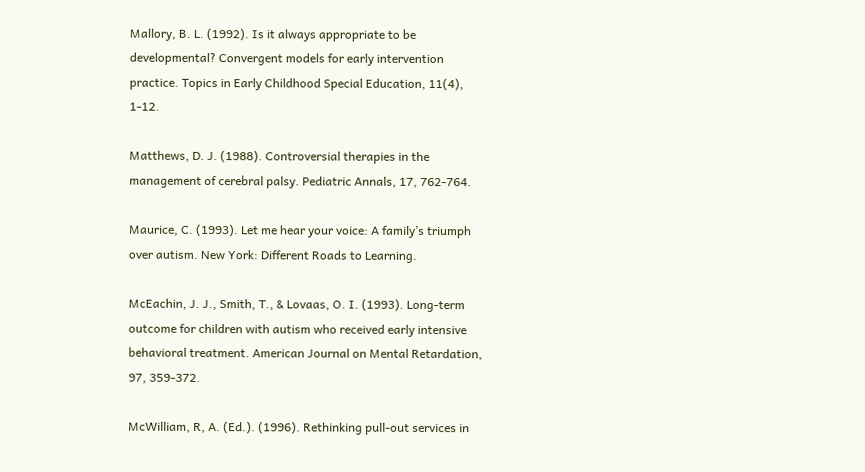Mallory, B. L. (1992). Is it always appropriate to be developmental? Convergent models for early intervention practice. Topics in Early Childhood Special Education, 11(4), 1-12.

Matthews, D. J. (1988). Controversial therapies in the management of cerebral palsy. Pediatric Annals, 17, 762-764.

Maurice, C. (1993). Let me hear your voice: A family’s triumph over autism. New York: Different Roads to Learning.

McEachin, J. J., Smith, T., & Lovaas, O. I. (1993). Long-term outcome for children with autism who received early intensive behavioral treatment. American Journal on Mental Retardation, 97, 359-372.

McWilliam, R, A. (Ed.). (1996). Rethinking pull-out services in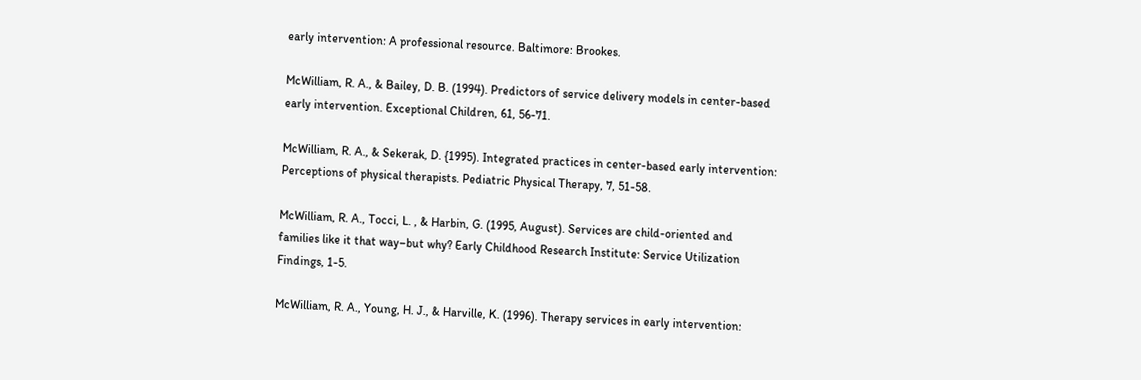early intervention: A professional resource. Baltimore: Brookes.

McWilliam, R. A., & Bailey, D. B. (1994). Predictors of service delivery models in center-based early intervention. Exceptional Children, 61, 56-71.

McWilliam, R. A., & Sekerak, D. {1995). Integrated practices in center-based early intervention: Perceptions of physical therapists. Pediatric Physical Therapy, 7, 51-58.

McWilliam, R. A., Tocci, L. , & Harbin, G. (1995, August). Services are child-oriented and families like it that way–but why? Early Childhood Research Institute: Service Utilization Findings, 1-5.

McWilliam, R. A., Young, H. J., & Harville, K. (1996). Therapy services in early intervention: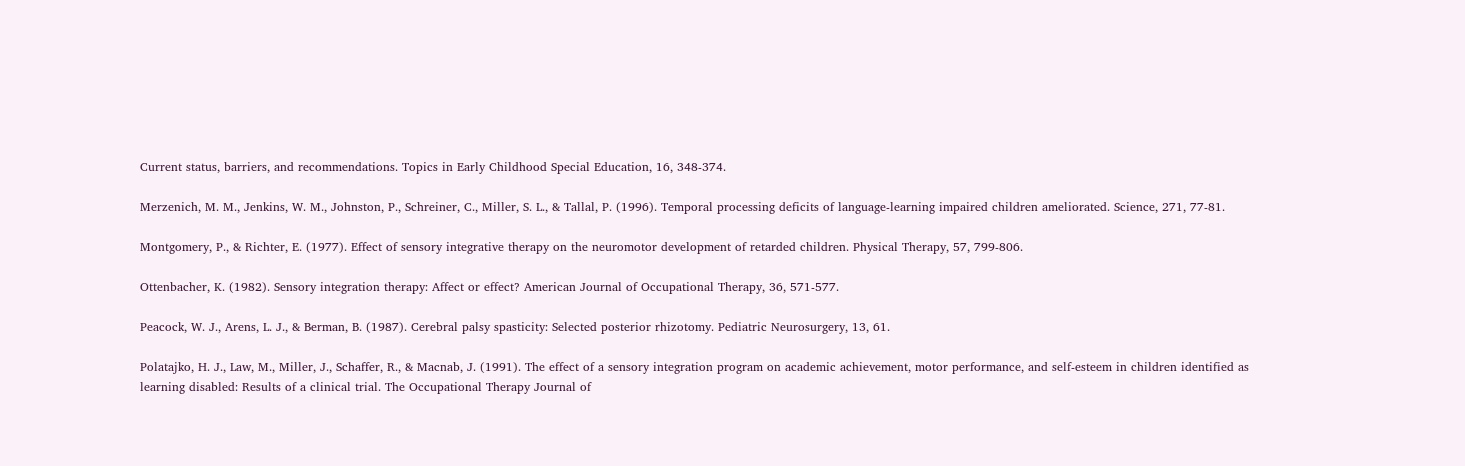Current status, barriers, and recommendations. Topics in Early Childhood Special Education, 16, 348-374.

Merzenich, M. M., Jenkins, W. M., Johnston, P., Schreiner, C., Miller, S. L., & Tallal, P. (1996). Temporal processing deficits of language-learning impaired children ameliorated. Science, 271, 77-81.

Montgomery, P., & Richter, E. (1977). Effect of sensory integrative therapy on the neuromotor development of retarded children. Physical Therapy, 57, 799-806.

Ottenbacher, K. (1982). Sensory integration therapy: Affect or effect? American Journal of Occupational Therapy, 36, 571-577.

Peacock, W. J., Arens, L. J., & Berman, B. (1987). Cerebral palsy spasticity: Selected posterior rhizotomy. Pediatric Neurosurgery, 13, 61.

Polatajko, H. J., Law, M., Miller, J., Schaffer, R., & Macnab, J. (1991). The effect of a sensory integration program on academic achievement, motor performance, and self-esteem in children identified as learning disabled: Results of a clinical trial. The Occupational Therapy Journal of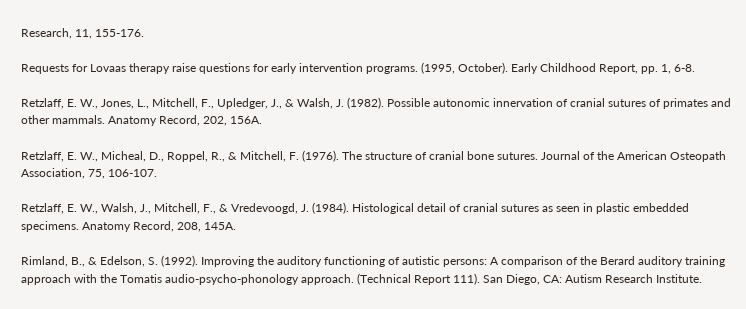Research, 11, 155-176.

Requests for Lovaas therapy raise questions for early intervention programs. (1995, October). Early Childhood Report, pp. 1, 6-8.

Retzlaff, E. W., Jones, L., Mitchell, F., Upledger, J., & Walsh, J. (1982). Possible autonomic innervation of cranial sutures of primates and other mammals. Anatomy Record, 202, 156A.

Retzlaff, E. W., Micheal, D., Roppel, R., & Mitchell, F. (1976). The structure of cranial bone sutures. Journal of the American Osteopath Association, 75, 106-107.

Retzlaff, E. W., Walsh, J., Mitchell, F., & Vredevoogd, J. (1984). Histological detail of cranial sutures as seen in plastic embedded specimens. Anatomy Record, 208, 145A.

Rimland, B., & Edelson, S. (1992). Improving the auditory functioning of autistic persons: A comparison of the Berard auditory training approach with the Tomatis audio-psycho-phonology approach. (Technical Report 111). San Diego, CA: Autism Research Institute.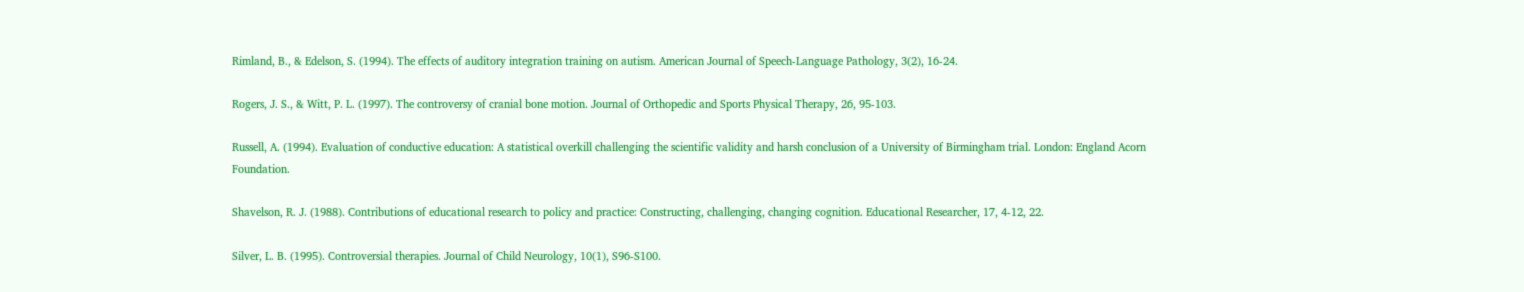Rimland, B., & Edelson, S. (1994). The effects of auditory integration training on autism. American Journal of Speech-Language Pathology, 3(2), 16-24.

Rogers, J. S., & Witt, P. L. (1997). The controversy of cranial bone motion. Journal of Orthopedic and Sports Physical Therapy, 26, 95-103.

Russell, A. (1994). Evaluation of conductive education: A statistical overkill challenging the scientific validity and harsh conclusion of a University of Birmingham trial. London: England Acorn Foundation.

Shavelson, R. J. (1988). Contributions of educational research to policy and practice: Constructing, challenging, changing cognition. Educational Researcher, 17, 4-12, 22.

Silver, L. B. (1995). Controversial therapies. Journal of Child Neurology, 10(1), S96-S100.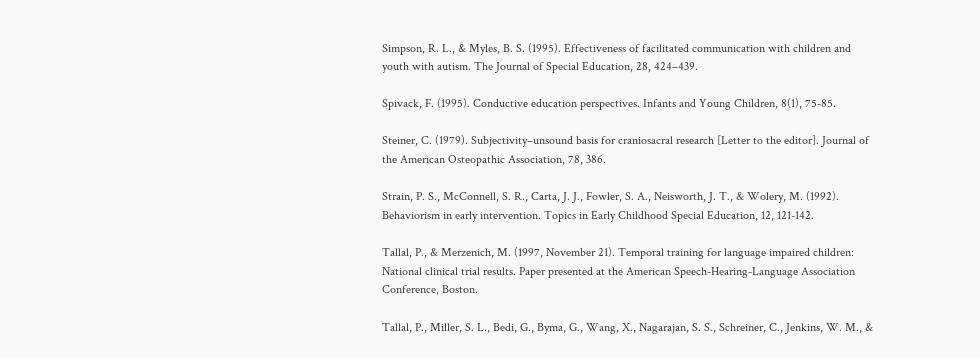Simpson, R. L., & Myles, B. S. (1995). Effectiveness of facilitated communication with children and youth with autism. The Journal of Special Education, 28, 424–439.

Spivack, F. (1995). Conductive education perspectives. Infants and Young Children, 8(1), 75-85.

Steiner, C. (1979). Subjectivity–unsound basis for craniosacral research [Letter to the editor]. Journal of the American Osteopathic Association, 78, 386.

Strain, P. S., McConnell, S. R., Carta, J. J., Fowler, S. A., Neisworth, J. T., & Wolery, M. (1992). Behaviorism in early intervention. Topics in Early Childhood Special Education, 12, 121-142.

Tallal, P., & Merzenich, M. (1997, November 21). Temporal training for language impaired children: National clinical trial results. Paper presented at the American Speech-Hearing-Language Association Conference, Boston.

Tallal, P., Miller, S. L., Bedi, G., Byma, G., Wang, X., Nagarajan, S. S., Schreiner, C., Jenkins, W. M., &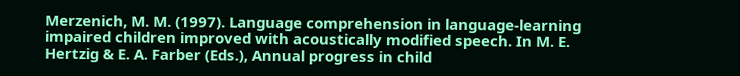Merzenich, M. M. (1997). Language comprehension in language-learning impaired children improved with acoustically modified speech. In M. E. Hertzig & E. A. Farber (Eds.), Annual progress in child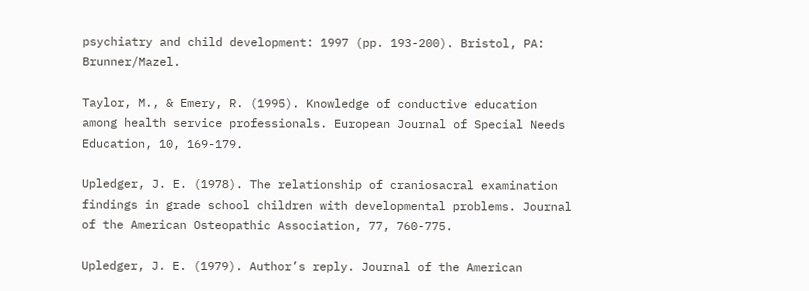psychiatry and child development: 1997 (pp. 193-200). Bristol, PA: Brunner/Mazel.

Taylor, M., & Emery, R. (1995). Knowledge of conductive education among health service professionals. European Journal of Special Needs Education, 10, 169-179.

Upledger, J. E. (1978). The relationship of craniosacral examination findings in grade school children with developmental problems. Journal of the American Osteopathic Association, 77, 760-775.

Upledger, J. E. (1979). Author’s reply. Journal of the American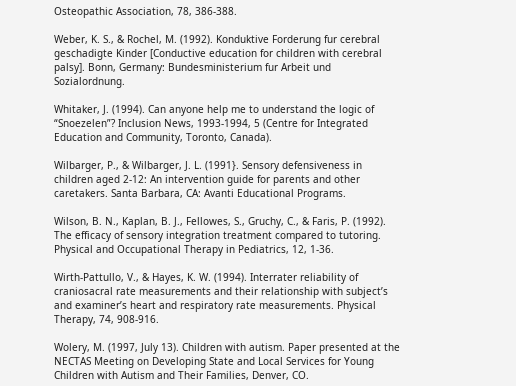Osteopathic Association, 78, 386-388.

Weber, K. S., & Rochel, M. (1992). Konduktive Forderung fur cerebral geschadigte Kinder [Conductive education for children with cerebral palsy]. Bonn, Germany: Bundesministerium fur Arbeit und Sozialordnung.

Whitaker, J. (1994). Can anyone help me to understand the logic of “Snoezelen”? Inclusion News, 1993-1994, 5 (Centre for Integrated Education and Community, Toronto, Canada).

Wilbarger, P., & Wilbarger, J. L. (1991}. Sensory defensiveness in children aged 2-12: An intervention guide for parents and other caretakers. Santa Barbara, CA: Avanti Educational Programs.

Wilson, B. N., Kaplan, B. J., Fellowes, S., Gruchy, C., & Faris, P. (1992). The efficacy of sensory integration treatment compared to tutoring. Physical and Occupational Therapy in Pediatrics, 12, 1-36.

Wirth-Pattullo, V., & Hayes, K. W. (1994). Interrater reliability of craniosacral rate measurements and their relationship with subject’s and examiner’s heart and respiratory rate measurements. Physical Therapy, 74, 908-916.

Wolery, M. (1997, July 13). Children with autism. Paper presented at the NECTAS Meeting on Developing State and Local Services for Young Children with Autism and Their Families, Denver, CO.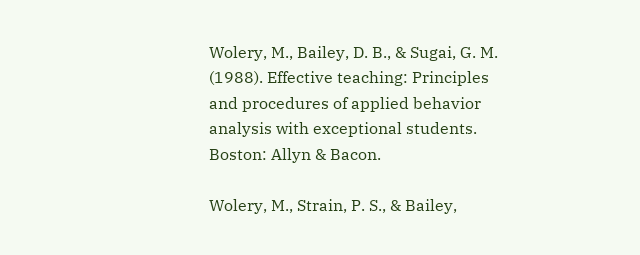Wolery, M., Bailey, D. B., & Sugai, G. M. (1988). Effective teaching: Principles and procedures of applied behavior analysis with exceptional students. Boston: Allyn & Bacon.

Wolery, M., Strain, P. S., & Bailey,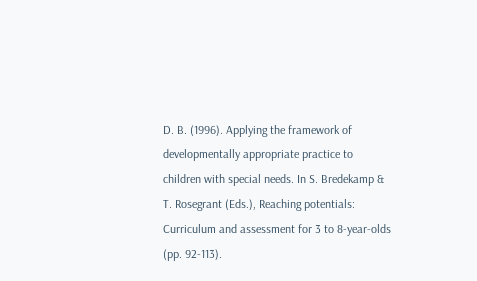D. B. (1996). Applying the framework of developmentally appropriate practice to children with special needs. In S. Bredekamp & T. Rosegrant (Eds.), Reaching potentials: Curriculum and assessment for 3 to 8-year-olds (pp. 92-113).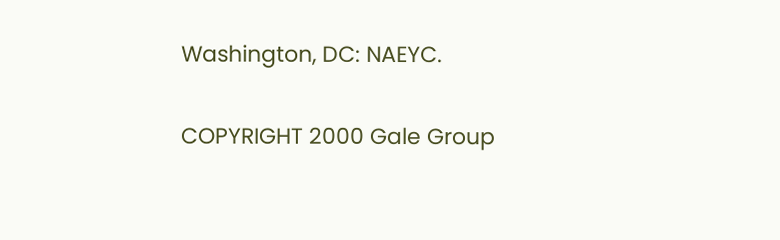Washington, DC: NAEYC.


COPYRIGHT 2000 Gale Group